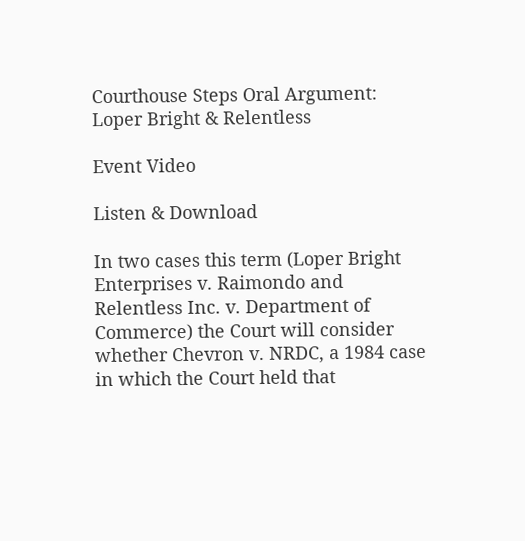Courthouse Steps Oral Argument: Loper Bright & Relentless

Event Video

Listen & Download

In two cases this term (Loper Bright Enterprises v. Raimondo and Relentless Inc. v. Department of Commerce) the Court will consider whether Chevron v. NRDC, a 1984 case in which the Court held that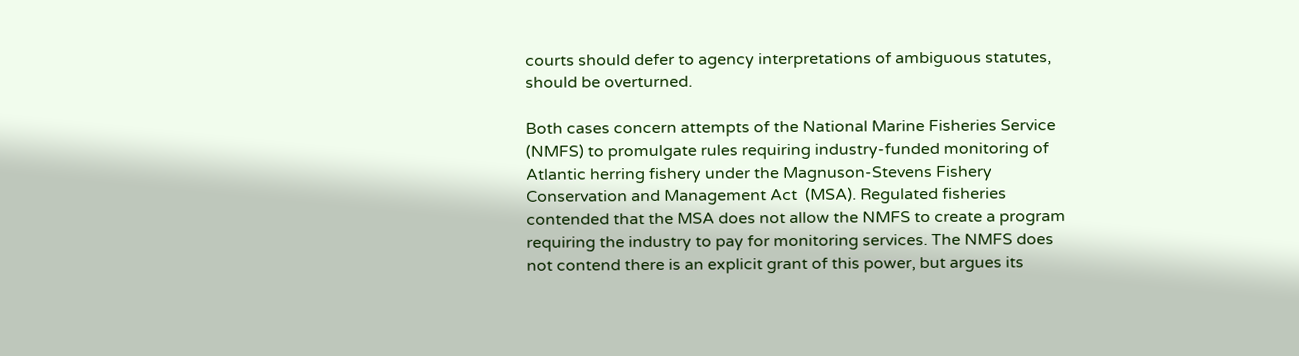courts should defer to agency interpretations of ambiguous statutes, should be overturned.

Both cases concern attempts of the National Marine Fisheries Service (NMFS) to promulgate rules requiring industry-funded monitoring of Atlantic herring fishery under the Magnuson-Stevens Fishery Conservation and Management Act  (MSA). Regulated fisheries contended that the MSA does not allow the NMFS to create a program requiring the industry to pay for monitoring services. The NMFS does not contend there is an explicit grant of this power, but argues its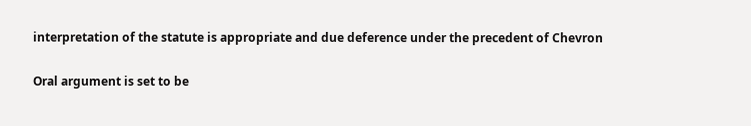interpretation of the statute is appropriate and due deference under the precedent of Chevron

Oral argument is set to be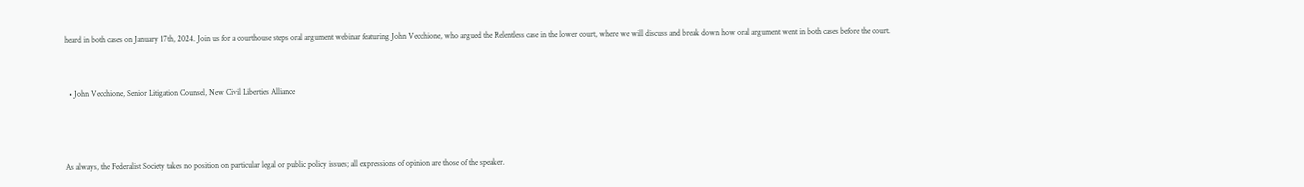heard in both cases on January 17th, 2024. Join us for a courthouse steps oral argument webinar featuring John Vecchione, who argued the Relentless case in the lower court, where we will discuss and break down how oral argument went in both cases before the court.


  • John Vecchione, Senior Litigation Counsel, New Civil Liberties Alliance



As always, the Federalist Society takes no position on particular legal or public policy issues; all expressions of opinion are those of the speaker.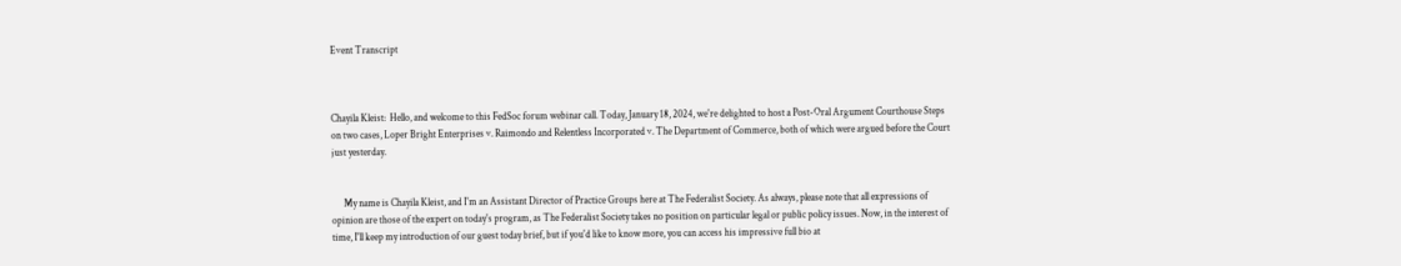Event Transcript



Chayila Kleist:  Hello, and welcome to this FedSoc forum webinar call. Today, January 18, 2024, we're delighted to host a Post-Oral Argument Courthouse Steps on two cases, Loper Bright Enterprises v. Raimondo and Relentless Incorporated v. The Department of Commerce, both of which were argued before the Court just yesterday.


      My name is Chayila Kleist, and I'm an Assistant Director of Practice Groups here at The Federalist Society. As always, please note that all expressions of opinion are those of the expert on today's program, as The Federalist Society takes no position on particular legal or public policy issues. Now, in the interest of time, I'll keep my introduction of our guest today brief, but if you'd like to know more, you can access his impressive full bio at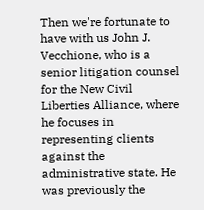Then we're fortunate to have with us John J. Vecchione, who is a senior litigation counsel for the New Civil Liberties Alliance, where he focuses in representing clients against the administrative state. He was previously the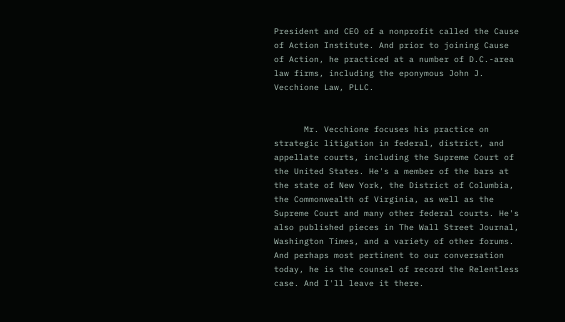President and CEO of a nonprofit called the Cause of Action Institute. And prior to joining Cause of Action, he practiced at a number of D.C.-area law firms, including the eponymous John J. Vecchione Law, PLLC.


      Mr. Vecchione focuses his practice on strategic litigation in federal, district, and appellate courts, including the Supreme Court of the United States. He's a member of the bars at the state of New York, the District of Columbia, the Commonwealth of Virginia, as well as the Supreme Court and many other federal courts. He's also published pieces in The Wall Street Journal, Washington Times, and a variety of other forums. And perhaps most pertinent to our conversation today, he is the counsel of record the Relentless case. And I'll leave it there.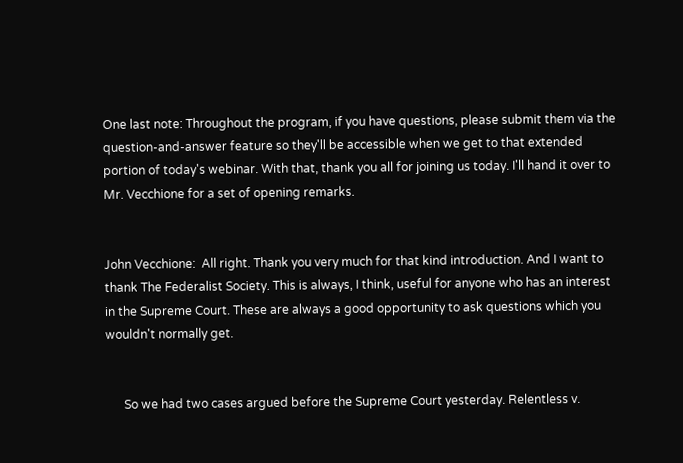One last note: Throughout the program, if you have questions, please submit them via the question-and-answer feature so they'll be accessible when we get to that extended portion of today's webinar. With that, thank you all for joining us today. I'll hand it over to Mr. Vecchione for a set of opening remarks.


John Vecchione:  All right. Thank you very much for that kind introduction. And I want to thank The Federalist Society. This is always, I think, useful for anyone who has an interest in the Supreme Court. These are always a good opportunity to ask questions which you wouldn't normally get.


      So we had two cases argued before the Supreme Court yesterday. Relentless v.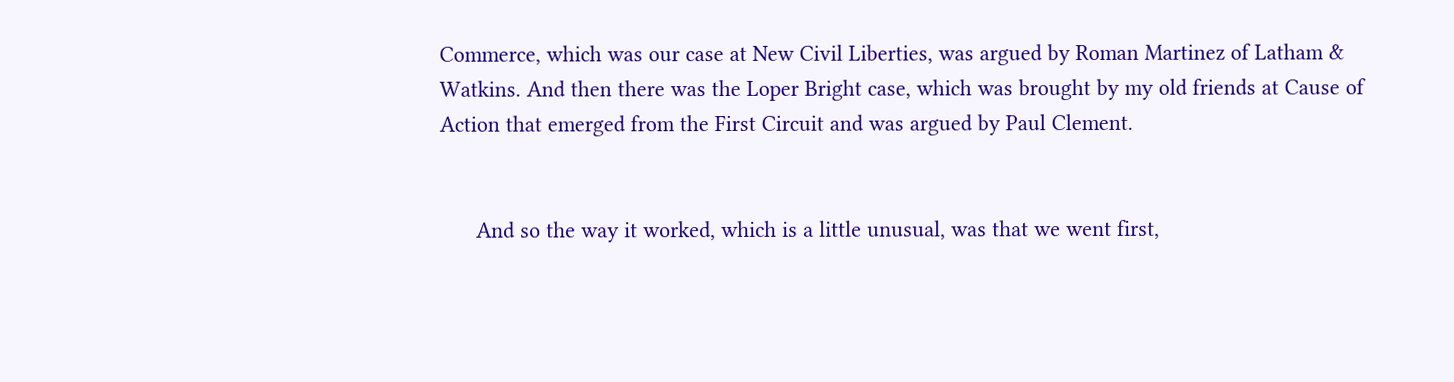Commerce, which was our case at New Civil Liberties, was argued by Roman Martinez of Latham & Watkins. And then there was the Loper Bright case, which was brought by my old friends at Cause of Action that emerged from the First Circuit and was argued by Paul Clement.


      And so the way it worked, which is a little unusual, was that we went first,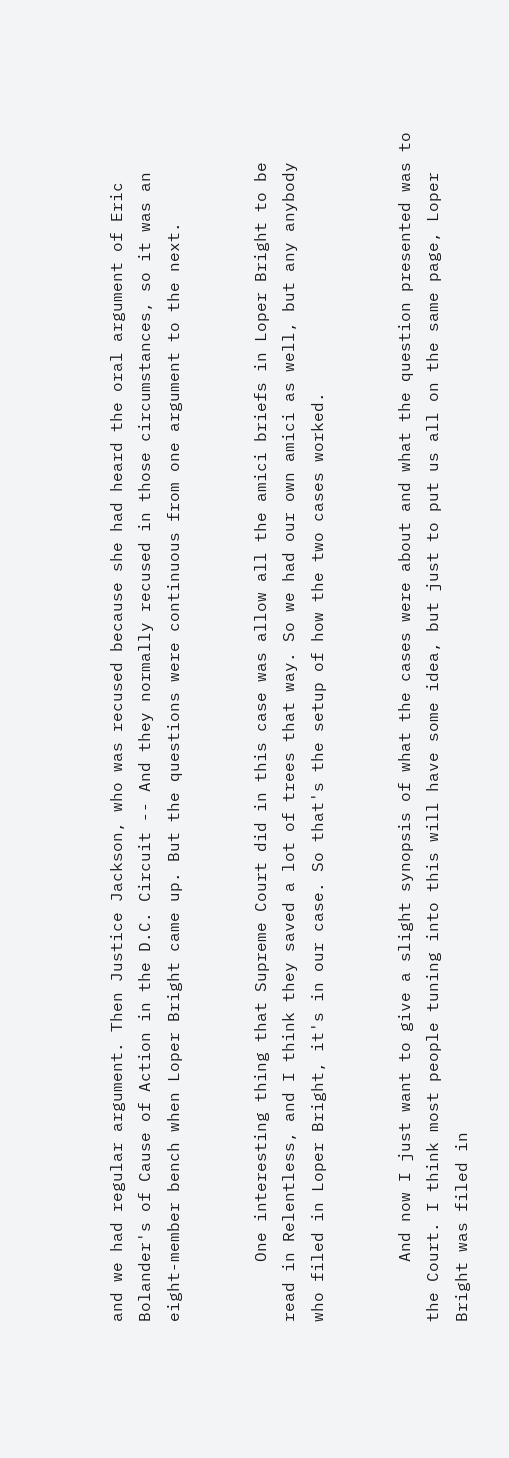and we had regular argument. Then Justice Jackson, who was recused because she had heard the oral argument of Eric Bolander's of Cause of Action in the D.C. Circuit -- And they normally recused in those circumstances, so it was an eight-member bench when Loper Bright came up. But the questions were continuous from one argument to the next.


      One interesting thing that Supreme Court did in this case was allow all the amici briefs in Loper Bright to be read in Relentless, and I think they saved a lot of trees that way. So we had our own amici as well, but any anybody who filed in Loper Bright, it's in our case. So that's the setup of how the two cases worked.


      And now I just want to give a slight synopsis of what the cases were about and what the question presented was to the Court. I think most people tuning into this will have some idea, but just to put us all on the same page, Loper Bright was filed in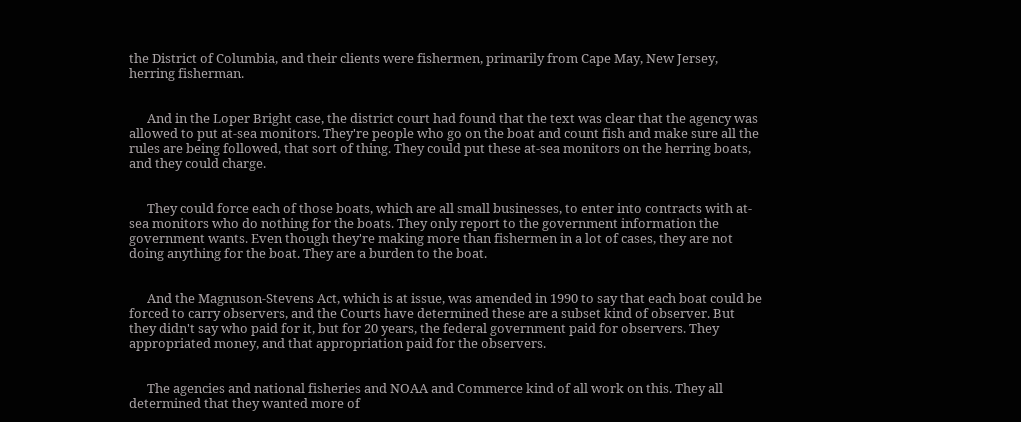the District of Columbia, and their clients were fishermen, primarily from Cape May, New Jersey, herring fisherman.


      And in the Loper Bright case, the district court had found that the text was clear that the agency was allowed to put at-sea monitors. They're people who go on the boat and count fish and make sure all the rules are being followed, that sort of thing. They could put these at-sea monitors on the herring boats, and they could charge.


      They could force each of those boats, which are all small businesses, to enter into contracts with at-sea monitors who do nothing for the boats. They only report to the government information the government wants. Even though they're making more than fishermen in a lot of cases, they are not doing anything for the boat. They are a burden to the boat.


      And the Magnuson-Stevens Act, which is at issue, was amended in 1990 to say that each boat could be forced to carry observers, and the Courts have determined these are a subset kind of observer. But they didn't say who paid for it, but for 20 years, the federal government paid for observers. They appropriated money, and that appropriation paid for the observers.


      The agencies and national fisheries and NOAA and Commerce kind of all work on this. They all determined that they wanted more of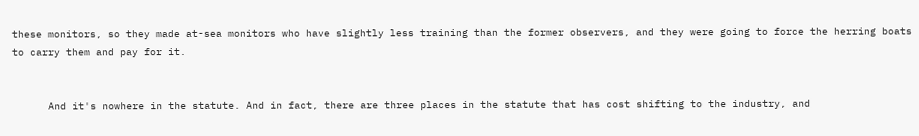these monitors, so they made at-sea monitors who have slightly less training than the former observers, and they were going to force the herring boats to carry them and pay for it.


      And it's nowhere in the statute. And in fact, there are three places in the statute that has cost shifting to the industry, and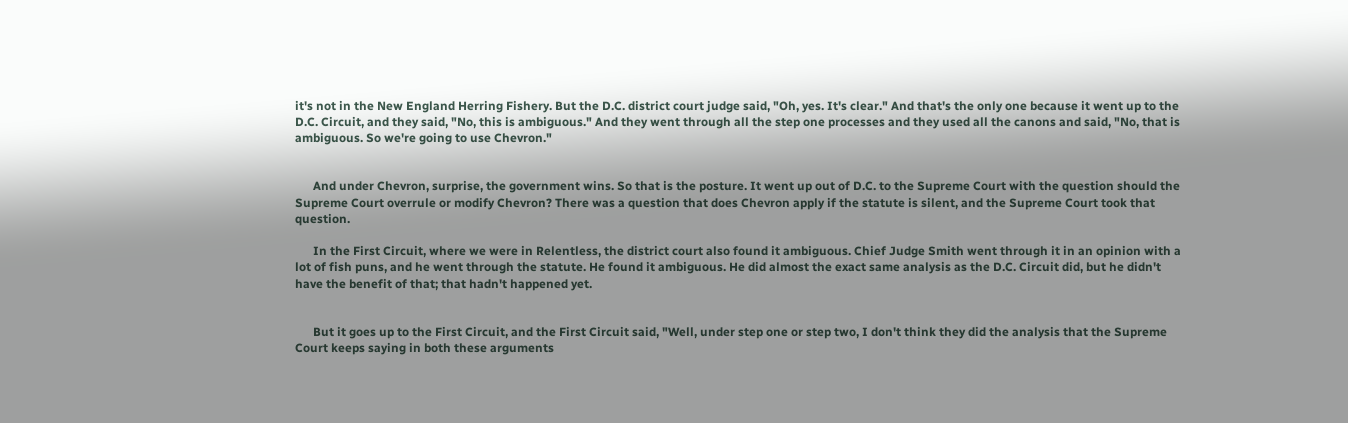it's not in the New England Herring Fishery. But the D.C. district court judge said, "Oh, yes. It's clear." And that's the only one because it went up to the D.C. Circuit, and they said, "No, this is ambiguous." And they went through all the step one processes and they used all the canons and said, "No, that is ambiguous. So we're going to use Chevron."


      And under Chevron, surprise, the government wins. So that is the posture. It went up out of D.C. to the Supreme Court with the question should the Supreme Court overrule or modify Chevron? There was a question that does Chevron apply if the statute is silent, and the Supreme Court took that question.

      In the First Circuit, where we were in Relentless, the district court also found it ambiguous. Chief Judge Smith went through it in an opinion with a lot of fish puns, and he went through the statute. He found it ambiguous. He did almost the exact same analysis as the D.C. Circuit did, but he didn't have the benefit of that; that hadn't happened yet.


      But it goes up to the First Circuit, and the First Circuit said, "Well, under step one or step two, I don't think they did the analysis that the Supreme Court keeps saying in both these arguments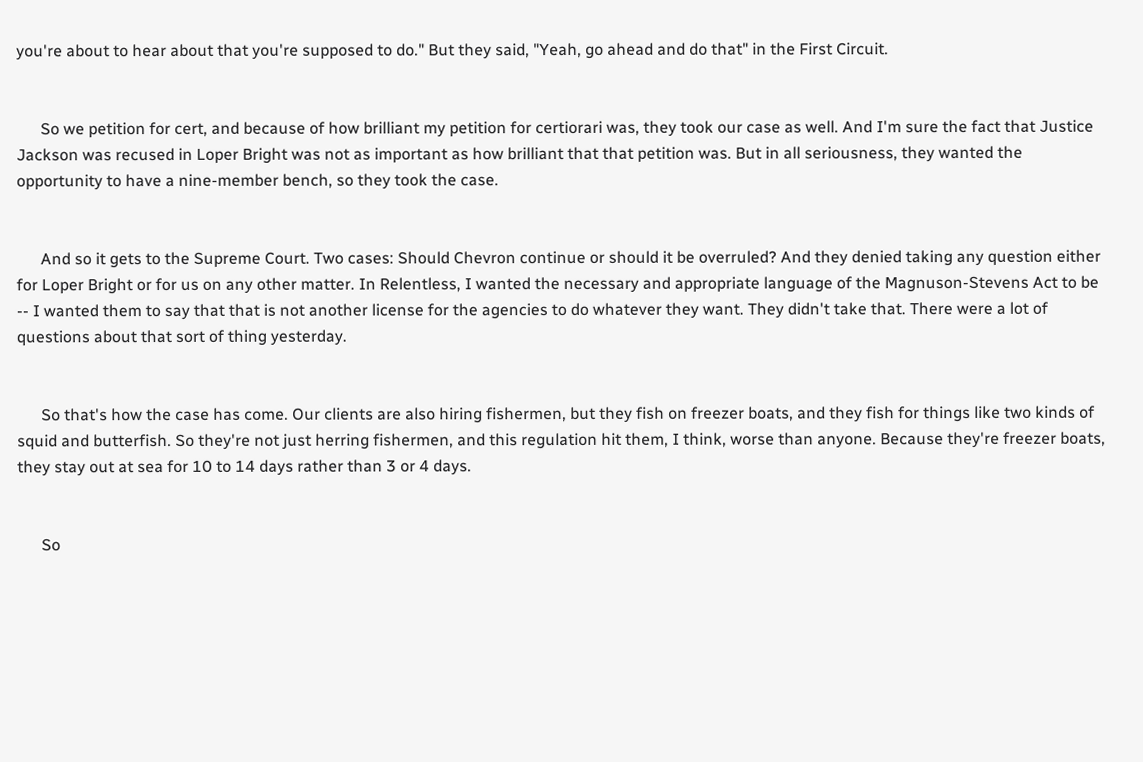you're about to hear about that you're supposed to do." But they said, "Yeah, go ahead and do that" in the First Circuit.


      So we petition for cert, and because of how brilliant my petition for certiorari was, they took our case as well. And I'm sure the fact that Justice Jackson was recused in Loper Bright was not as important as how brilliant that that petition was. But in all seriousness, they wanted the opportunity to have a nine-member bench, so they took the case.


      And so it gets to the Supreme Court. Two cases: Should Chevron continue or should it be overruled? And they denied taking any question either for Loper Bright or for us on any other matter. In Relentless, I wanted the necessary and appropriate language of the Magnuson-Stevens Act to be -- I wanted them to say that that is not another license for the agencies to do whatever they want. They didn't take that. There were a lot of questions about that sort of thing yesterday.


      So that's how the case has come. Our clients are also hiring fishermen, but they fish on freezer boats, and they fish for things like two kinds of squid and butterfish. So they're not just herring fishermen, and this regulation hit them, I think, worse than anyone. Because they're freezer boats, they stay out at sea for 10 to 14 days rather than 3 or 4 days.


      So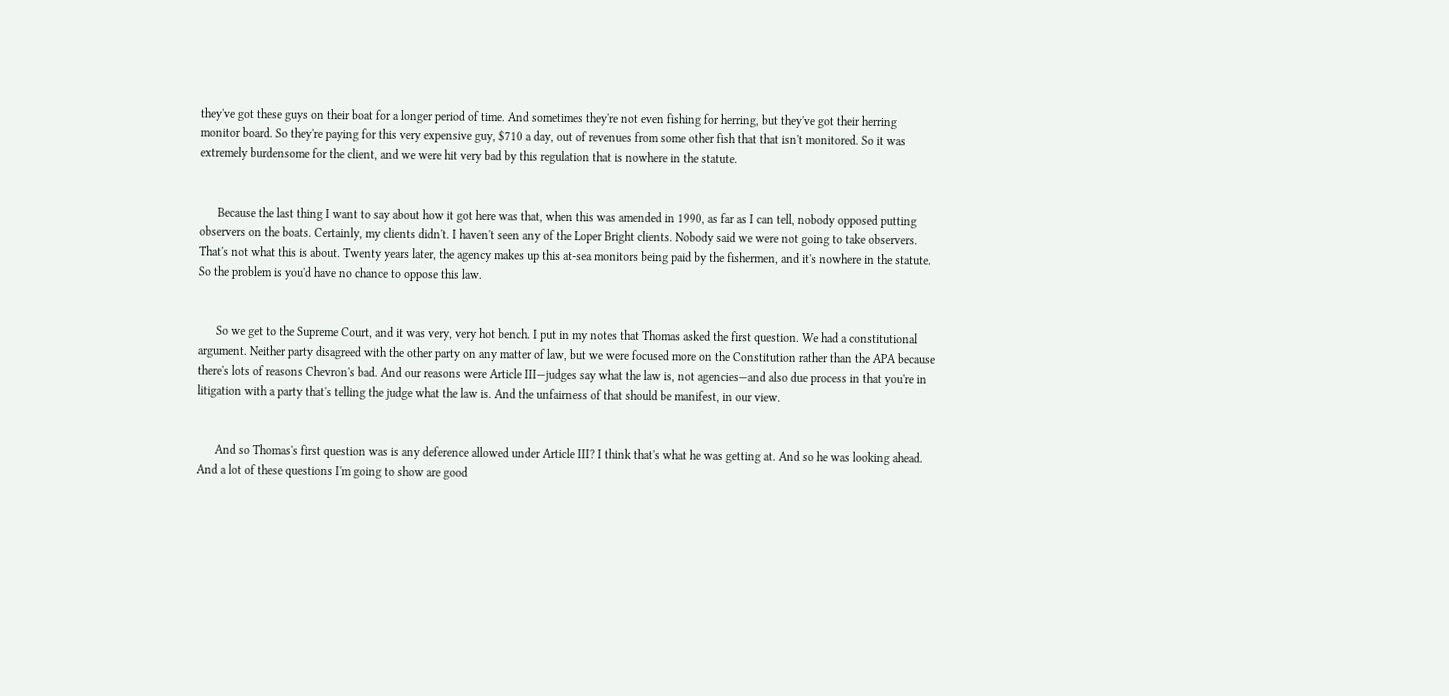they've got these guys on their boat for a longer period of time. And sometimes they're not even fishing for herring, but they've got their herring monitor board. So they're paying for this very expensive guy, $710 a day, out of revenues from some other fish that that isn't monitored. So it was extremely burdensome for the client, and we were hit very bad by this regulation that is nowhere in the statute.


      Because the last thing I want to say about how it got here was that, when this was amended in 1990, as far as I can tell, nobody opposed putting observers on the boats. Certainly, my clients didn't. I haven't seen any of the Loper Bright clients. Nobody said we were not going to take observers. That's not what this is about. Twenty years later, the agency makes up this at-sea monitors being paid by the fishermen, and it's nowhere in the statute. So the problem is you'd have no chance to oppose this law.


      So we get to the Supreme Court, and it was very, very hot bench. I put in my notes that Thomas asked the first question. We had a constitutional argument. Neither party disagreed with the other party on any matter of law, but we were focused more on the Constitution rather than the APA because there's lots of reasons Chevron's bad. And our reasons were Article III—judges say what the law is, not agencies—and also due process in that you're in litigation with a party that's telling the judge what the law is. And the unfairness of that should be manifest, in our view.


      And so Thomas's first question was is any deference allowed under Article III? I think that's what he was getting at. And so he was looking ahead. And a lot of these questions I'm going to show are good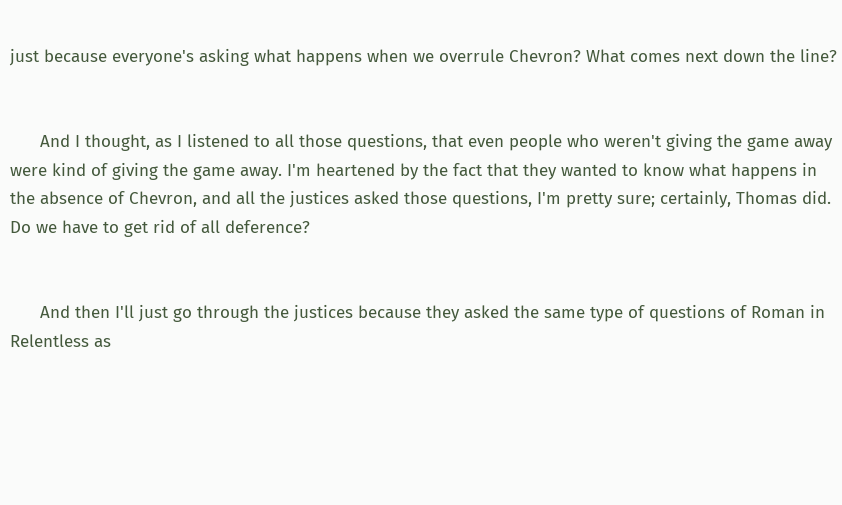just because everyone's asking what happens when we overrule Chevron? What comes next down the line?


      And I thought, as I listened to all those questions, that even people who weren't giving the game away were kind of giving the game away. I'm heartened by the fact that they wanted to know what happens in the absence of Chevron, and all the justices asked those questions, I'm pretty sure; certainly, Thomas did. Do we have to get rid of all deference?


      And then I'll just go through the justices because they asked the same type of questions of Roman in Relentless as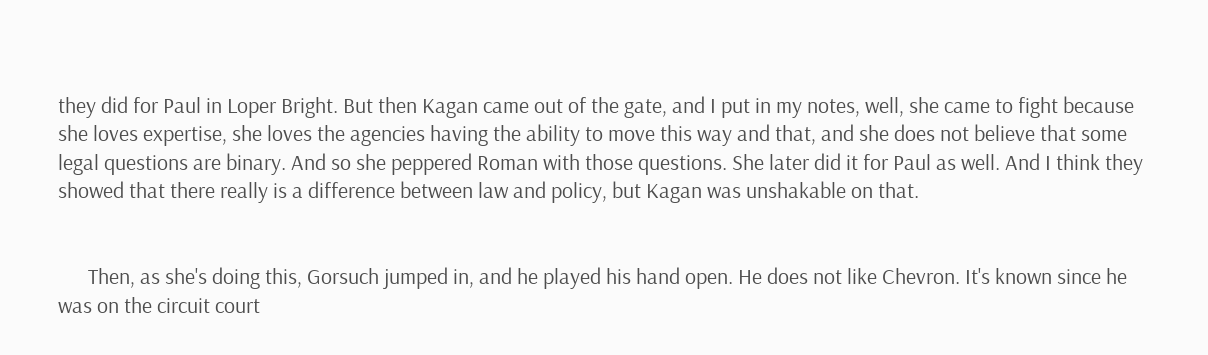they did for Paul in Loper Bright. But then Kagan came out of the gate, and I put in my notes, well, she came to fight because she loves expertise, she loves the agencies having the ability to move this way and that, and she does not believe that some legal questions are binary. And so she peppered Roman with those questions. She later did it for Paul as well. And I think they showed that there really is a difference between law and policy, but Kagan was unshakable on that.


      Then, as she's doing this, Gorsuch jumped in, and he played his hand open. He does not like Chevron. It's known since he was on the circuit court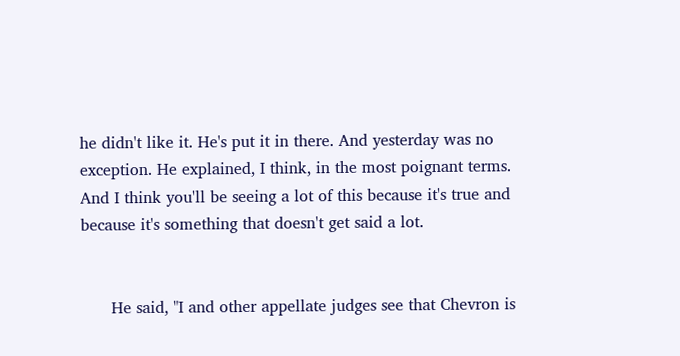he didn't like it. He's put it in there. And yesterday was no exception. He explained, I think, in the most poignant terms. And I think you'll be seeing a lot of this because it's true and because it's something that doesn't get said a lot.


      He said, "I and other appellate judges see that Chevron is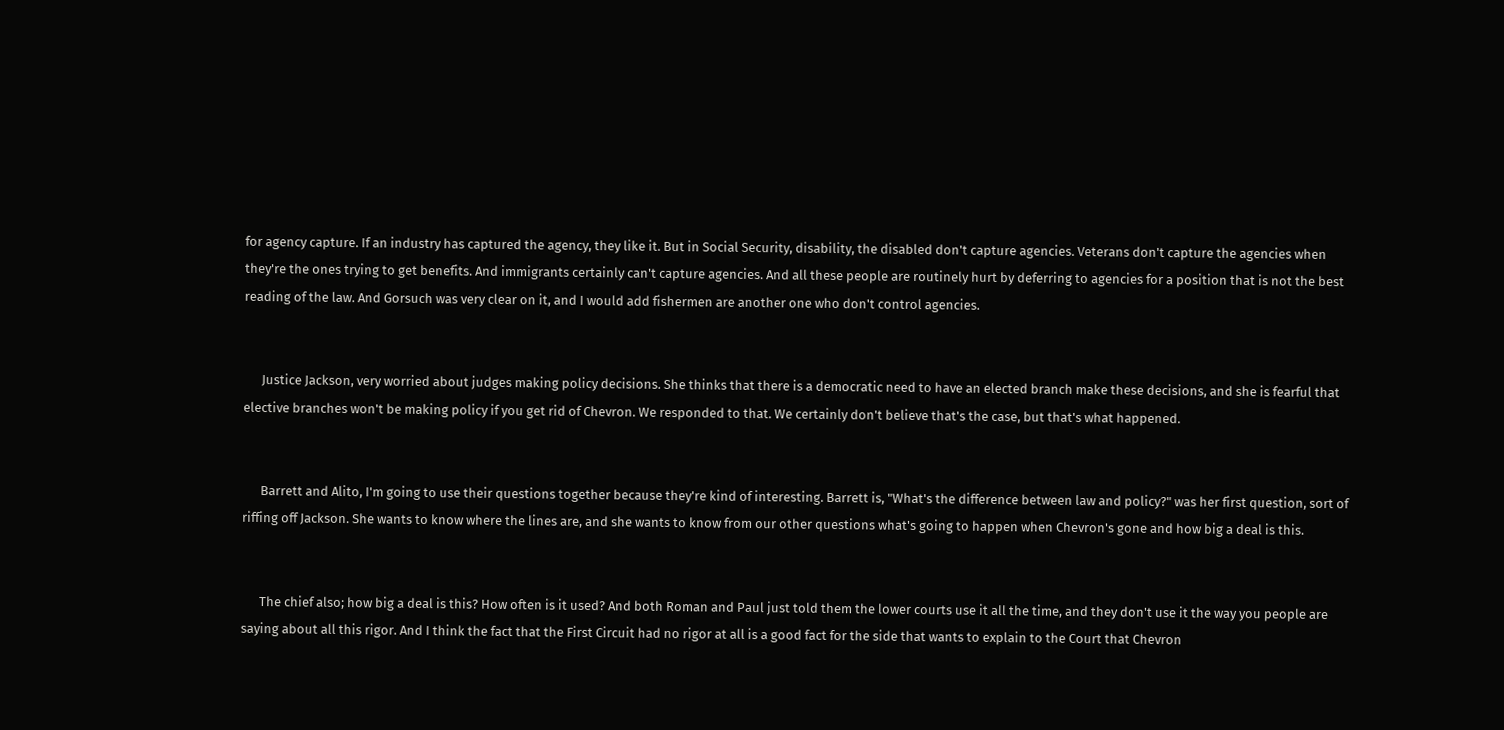for agency capture. If an industry has captured the agency, they like it. But in Social Security, disability, the disabled don't capture agencies. Veterans don't capture the agencies when they're the ones trying to get benefits. And immigrants certainly can't capture agencies. And all these people are routinely hurt by deferring to agencies for a position that is not the best reading of the law. And Gorsuch was very clear on it, and I would add fishermen are another one who don't control agencies.


      Justice Jackson, very worried about judges making policy decisions. She thinks that there is a democratic need to have an elected branch make these decisions, and she is fearful that elective branches won't be making policy if you get rid of Chevron. We responded to that. We certainly don't believe that's the case, but that's what happened.


      Barrett and Alito, I'm going to use their questions together because they're kind of interesting. Barrett is, "What's the difference between law and policy?" was her first question, sort of riffing off Jackson. She wants to know where the lines are, and she wants to know from our other questions what's going to happen when Chevron's gone and how big a deal is this.


      The chief also; how big a deal is this? How often is it used? And both Roman and Paul just told them the lower courts use it all the time, and they don't use it the way you people are saying about all this rigor. And I think the fact that the First Circuit had no rigor at all is a good fact for the side that wants to explain to the Court that Chevron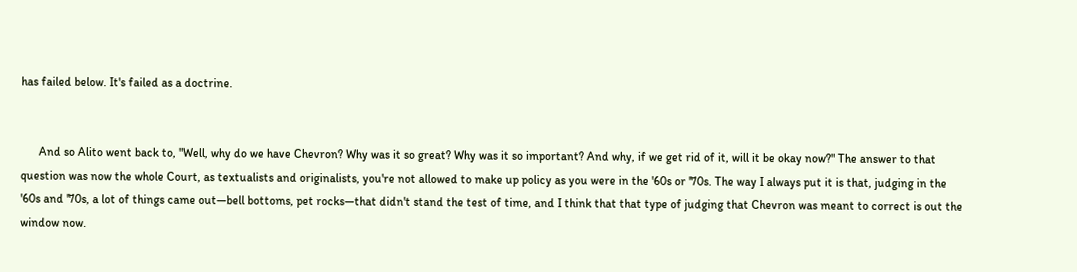has failed below. It's failed as a doctrine.


      And so Alito went back to, "Well, why do we have Chevron? Why was it so great? Why was it so important? And why, if we get rid of it, will it be okay now?" The answer to that question was now the whole Court, as textualists and originalists, you're not allowed to make up policy as you were in the '60s or '70s. The way I always put it is that, judging in the '60s and '70s, a lot of things came out—bell bottoms, pet rocks—that didn't stand the test of time, and I think that that type of judging that Chevron was meant to correct is out the window now.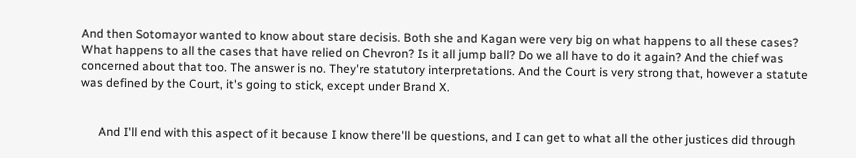And then Sotomayor wanted to know about stare decisis. Both she and Kagan were very big on what happens to all these cases? What happens to all the cases that have relied on Chevron? Is it all jump ball? Do we all have to do it again? And the chief was concerned about that too. The answer is no. They're statutory interpretations. And the Court is very strong that, however a statute was defined by the Court, it's going to stick, except under Brand X.


      And I'll end with this aspect of it because I know there'll be questions, and I can get to what all the other justices did through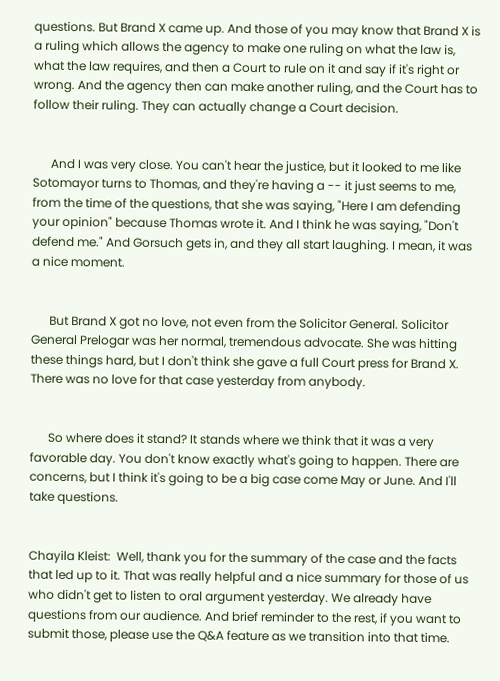questions. But Brand X came up. And those of you may know that Brand X is a ruling which allows the agency to make one ruling on what the law is, what the law requires, and then a Court to rule on it and say if it's right or wrong. And the agency then can make another ruling, and the Court has to follow their ruling. They can actually change a Court decision.


      And I was very close. You can't hear the justice, but it looked to me like Sotomayor turns to Thomas, and they're having a -- it just seems to me, from the time of the questions, that she was saying, "Here I am defending your opinion" because Thomas wrote it. And I think he was saying, "Don't defend me." And Gorsuch gets in, and they all start laughing. I mean, it was a nice moment.


      But Brand X got no love, not even from the Solicitor General. Solicitor General Prelogar was her normal, tremendous advocate. She was hitting these things hard, but I don't think she gave a full Court press for Brand X. There was no love for that case yesterday from anybody.


      So where does it stand? It stands where we think that it was a very favorable day. You don't know exactly what's going to happen. There are concerns, but I think it's going to be a big case come May or June. And I'll take questions.


Chayila Kleist:  Well, thank you for the summary of the case and the facts that led up to it. That was really helpful and a nice summary for those of us who didn't get to listen to oral argument yesterday. We already have questions from our audience. And brief reminder to the rest, if you want to submit those, please use the Q&A feature as we transition into that time.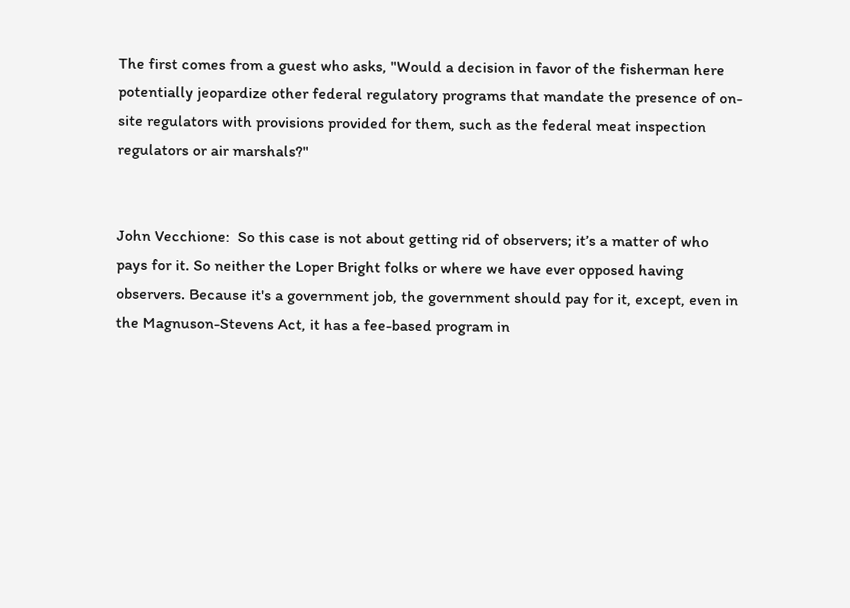The first comes from a guest who asks, "Would a decision in favor of the fisherman here potentially jeopardize other federal regulatory programs that mandate the presence of on-site regulators with provisions provided for them, such as the federal meat inspection regulators or air marshals?"


John Vecchione:  So this case is not about getting rid of observers; it’s a matter of who pays for it. So neither the Loper Bright folks or where we have ever opposed having observers. Because it's a government job, the government should pay for it, except, even in the Magnuson-Stevens Act, it has a fee-based program in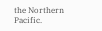the Northern Pacific.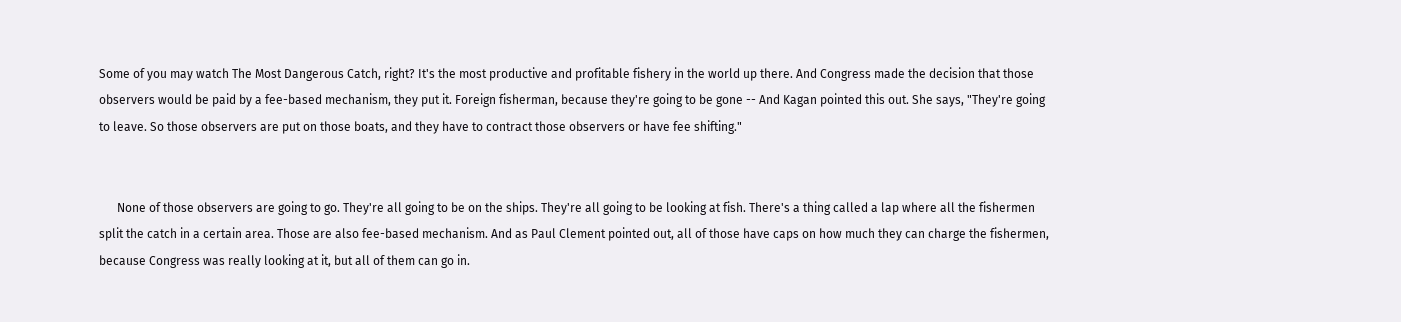Some of you may watch The Most Dangerous Catch, right? It's the most productive and profitable fishery in the world up there. And Congress made the decision that those observers would be paid by a fee-based mechanism, they put it. Foreign fisherman, because they're going to be gone -- And Kagan pointed this out. She says, "They're going to leave. So those observers are put on those boats, and they have to contract those observers or have fee shifting."


      None of those observers are going to go. They're all going to be on the ships. They're all going to be looking at fish. There's a thing called a lap where all the fishermen split the catch in a certain area. Those are also fee-based mechanism. And as Paul Clement pointed out, all of those have caps on how much they can charge the fishermen, because Congress was really looking at it, but all of them can go in.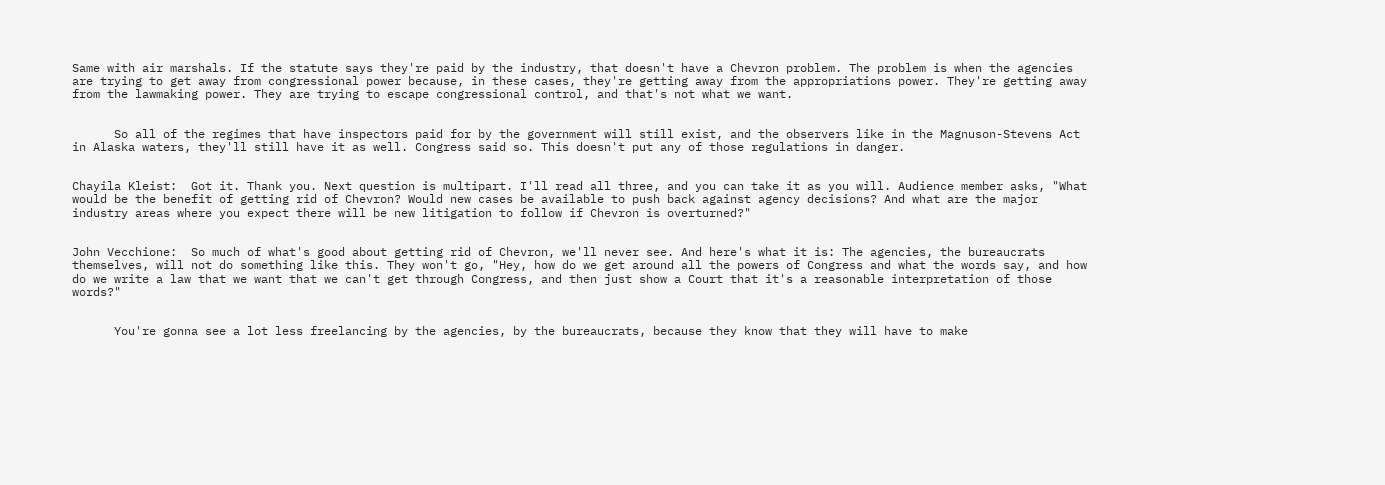Same with air marshals. If the statute says they're paid by the industry, that doesn't have a Chevron problem. The problem is when the agencies are trying to get away from congressional power because, in these cases, they're getting away from the appropriations power. They're getting away from the lawmaking power. They are trying to escape congressional control, and that's not what we want.


      So all of the regimes that have inspectors paid for by the government will still exist, and the observers like in the Magnuson-Stevens Act in Alaska waters, they'll still have it as well. Congress said so. This doesn't put any of those regulations in danger.


Chayila Kleist:  Got it. Thank you. Next question is multipart. I'll read all three, and you can take it as you will. Audience member asks, "What would be the benefit of getting rid of Chevron? Would new cases be available to push back against agency decisions? And what are the major industry areas where you expect there will be new litigation to follow if Chevron is overturned?"


John Vecchione:  So much of what's good about getting rid of Chevron, we'll never see. And here's what it is: The agencies, the bureaucrats themselves, will not do something like this. They won't go, "Hey, how do we get around all the powers of Congress and what the words say, and how do we write a law that we want that we can't get through Congress, and then just show a Court that it's a reasonable interpretation of those words?"


      You're gonna see a lot less freelancing by the agencies, by the bureaucrats, because they know that they will have to make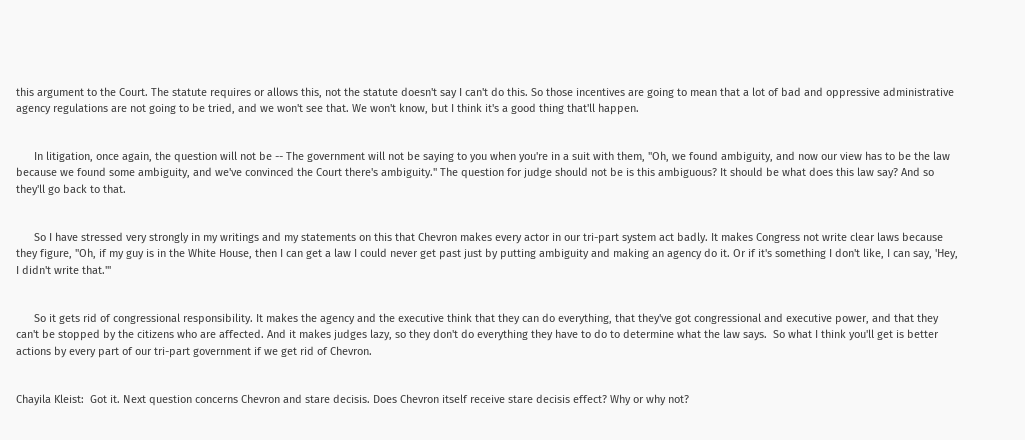this argument to the Court. The statute requires or allows this, not the statute doesn't say I can't do this. So those incentives are going to mean that a lot of bad and oppressive administrative agency regulations are not going to be tried, and we won't see that. We won't know, but I think it's a good thing that'll happen.


      In litigation, once again, the question will not be -- The government will not be saying to you when you're in a suit with them, "Oh, we found ambiguity, and now our view has to be the law because we found some ambiguity, and we've convinced the Court there's ambiguity." The question for judge should not be is this ambiguous? It should be what does this law say? And so they'll go back to that.


      So I have stressed very strongly in my writings and my statements on this that Chevron makes every actor in our tri-part system act badly. It makes Congress not write clear laws because they figure, "Oh, if my guy is in the White House, then I can get a law I could never get past just by putting ambiguity and making an agency do it. Or if it's something I don't like, I can say, 'Hey, I didn't write that.'"


      So it gets rid of congressional responsibility. It makes the agency and the executive think that they can do everything, that they've got congressional and executive power, and that they can't be stopped by the citizens who are affected. And it makes judges lazy, so they don't do everything they have to do to determine what the law says.  So what I think you'll get is better actions by every part of our tri-part government if we get rid of Chevron.


Chayila Kleist:  Got it. Next question concerns Chevron and stare decisis. Does Chevron itself receive stare decisis effect? Why or why not?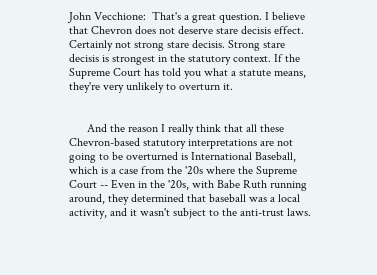John Vecchione:  That's a great question. I believe that Chevron does not deserve stare decisis effect. Certainly not strong stare decisis. Strong stare decisis is strongest in the statutory context. If the Supreme Court has told you what a statute means, they're very unlikely to overturn it.


      And the reason I really think that all these Chevron-based statutory interpretations are not going to be overturned is International Baseball, which is a case from the '20s where the Supreme Court -- Even in the '20s, with Babe Ruth running around, they determined that baseball was a local activity, and it wasn't subject to the anti-trust laws.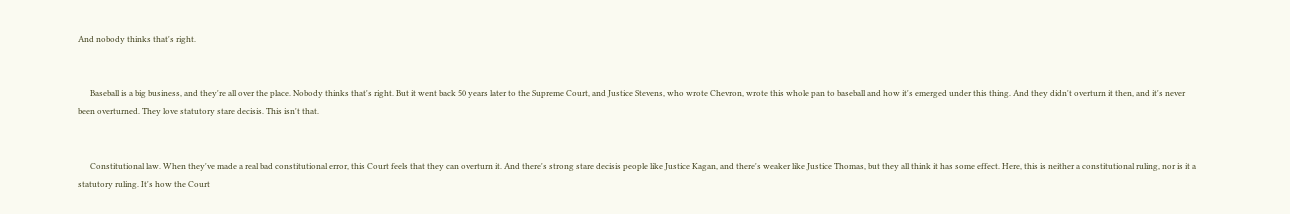And nobody thinks that's right.


      Baseball is a big business, and they're all over the place. Nobody thinks that's right. But it went back 50 years later to the Supreme Court, and Justice Stevens, who wrote Chevron, wrote this whole pan to baseball and how it's emerged under this thing. And they didn't overturn it then, and it's never been overturned. They love statutory stare decisis. This isn't that.


      Constitutional law. When they've made a real bad constitutional error, this Court feels that they can overturn it. And there's strong stare decisis people like Justice Kagan, and there's weaker like Justice Thomas, but they all think it has some effect. Here, this is neither a constitutional ruling, nor is it a statutory ruling. It's how the Court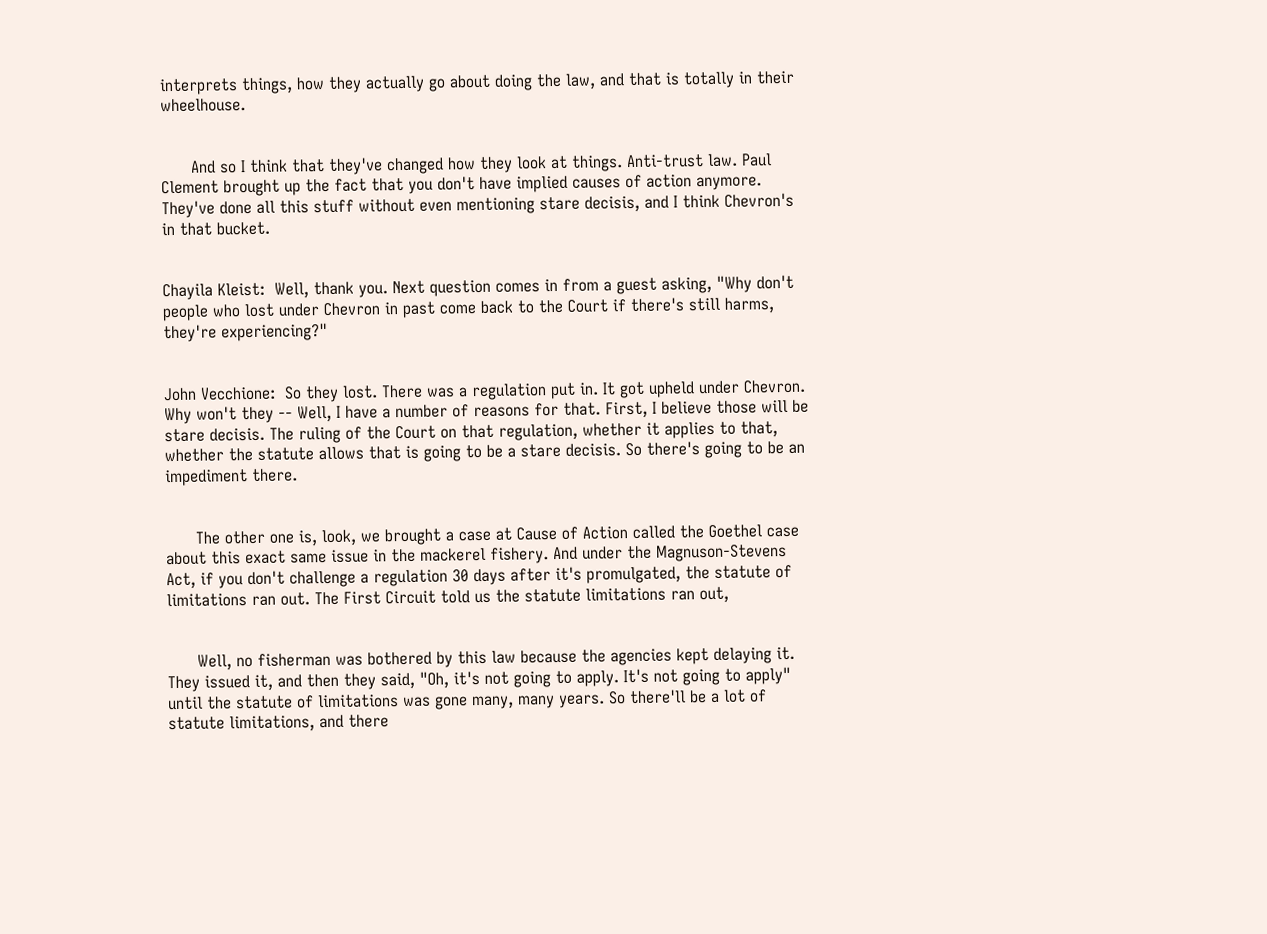interprets things, how they actually go about doing the law, and that is totally in their wheelhouse.


      And so I think that they've changed how they look at things. Anti-trust law. Paul Clement brought up the fact that you don't have implied causes of action anymore. They've done all this stuff without even mentioning stare decisis, and I think Chevron's in that bucket.


Chayila Kleist:  Well, thank you. Next question comes in from a guest asking, "Why don't people who lost under Chevron in past come back to the Court if there's still harms, they're experiencing?"


John Vecchione:  So they lost. There was a regulation put in. It got upheld under Chevron. Why won't they -- Well, I have a number of reasons for that. First, I believe those will be stare decisis. The ruling of the Court on that regulation, whether it applies to that, whether the statute allows that is going to be a stare decisis. So there's going to be an impediment there.


      The other one is, look, we brought a case at Cause of Action called the Goethel case about this exact same issue in the mackerel fishery. And under the Magnuson-Stevens Act, if you don't challenge a regulation 30 days after it's promulgated, the statute of limitations ran out. The First Circuit told us the statute limitations ran out,


      Well, no fisherman was bothered by this law because the agencies kept delaying it. They issued it, and then they said, "Oh, it's not going to apply. It's not going to apply" until the statute of limitations was gone many, many years. So there'll be a lot of statute limitations, and there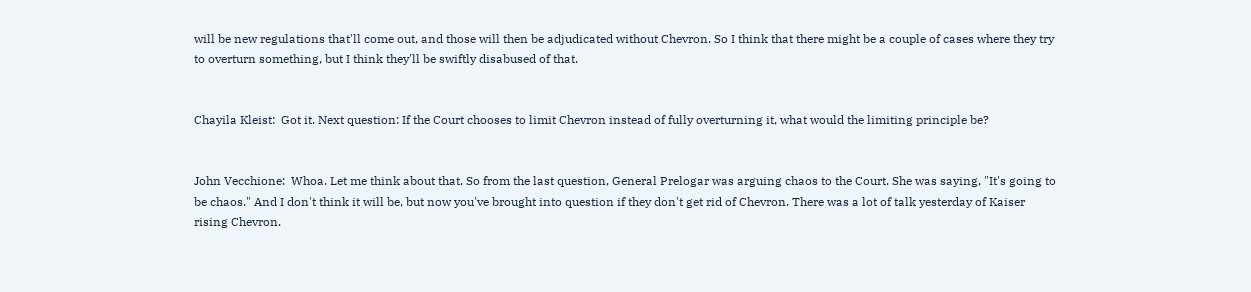will be new regulations that'll come out, and those will then be adjudicated without Chevron. So I think that there might be a couple of cases where they try to overturn something, but I think they'll be swiftly disabused of that.


Chayila Kleist:  Got it. Next question: If the Court chooses to limit Chevron instead of fully overturning it, what would the limiting principle be?


John Vecchione:  Whoa. Let me think about that. So from the last question, General Prelogar was arguing chaos to the Court. She was saying, "It's going to be chaos." And I don't think it will be, but now you've brought into question if they don't get rid of Chevron. There was a lot of talk yesterday of Kaiser rising Chevron.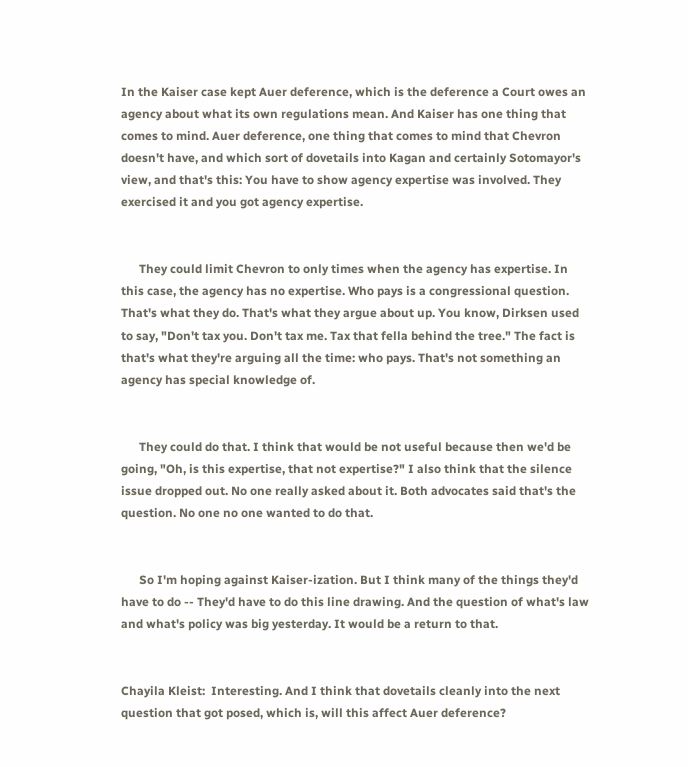In the Kaiser case kept Auer deference, which is the deference a Court owes an agency about what its own regulations mean. And Kaiser has one thing that comes to mind. Auer deference, one thing that comes to mind that Chevron doesn't have, and which sort of dovetails into Kagan and certainly Sotomayor's view, and that's this: You have to show agency expertise was involved. They exercised it and you got agency expertise.


      They could limit Chevron to only times when the agency has expertise. In this case, the agency has no expertise. Who pays is a congressional question. That's what they do. That's what they argue about up. You know, Dirksen used to say, "Don't tax you. Don't tax me. Tax that fella behind the tree." The fact is that's what they're arguing all the time: who pays. That's not something an agency has special knowledge of.


      They could do that. I think that would be not useful because then we'd be going, "Oh, is this expertise, that not expertise?" I also think that the silence issue dropped out. No one really asked about it. Both advocates said that's the question. No one no one wanted to do that.


      So I'm hoping against Kaiser-ization. But I think many of the things they'd have to do -- They'd have to do this line drawing. And the question of what's law and what's policy was big yesterday. It would be a return to that.


Chayila Kleist:  Interesting. And I think that dovetails cleanly into the next question that got posed, which is, will this affect Auer deference?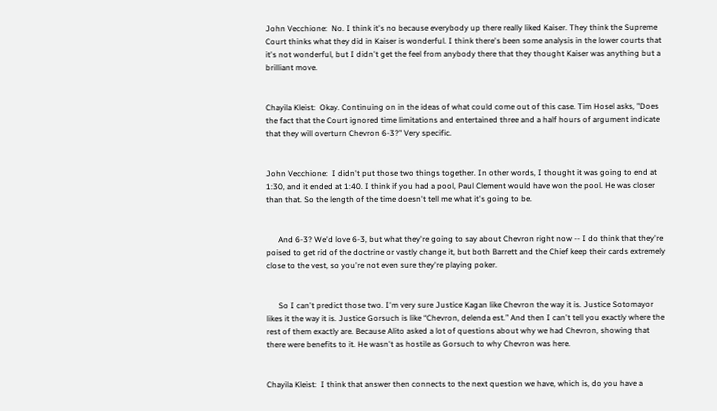John Vecchione:  No. I think it's no because everybody up there really liked Kaiser. They think the Supreme Court thinks what they did in Kaiser is wonderful. I think there's been some analysis in the lower courts that it's not wonderful, but I didn't get the feel from anybody there that they thought Kaiser was anything but a brilliant move.


Chayila Kleist:  Okay. Continuing on in the ideas of what could come out of this case. Tim Hosel asks, "Does the fact that the Court ignored time limitations and entertained three and a half hours of argument indicate that they will overturn Chevron 6-3?" Very specific.


John Vecchione:  I didn't put those two things together. In other words, I thought it was going to end at 1:30, and it ended at 1:40. I think if you had a pool, Paul Clement would have won the pool. He was closer than that. So the length of the time doesn't tell me what it's going to be.


      And 6-3? We'd love 6-3, but what they're going to say about Chevron right now -- I do think that they're poised to get rid of the doctrine or vastly change it, but both Barrett and the Chief keep their cards extremely close to the vest, so you're not even sure they're playing poker.


      So I can't predict those two. I'm very sure Justice Kagan like Chevron the way it is. Justice Sotomayor likes it the way it is. Justice Gorsuch is like “Chevron, delenda est.” And then I can't tell you exactly where the rest of them exactly are. Because Alito asked a lot of questions about why we had Chevron, showing that there were benefits to it. He wasn't as hostile as Gorsuch to why Chevron was here.


Chayila Kleist:  I think that answer then connects to the next question we have, which is, do you have a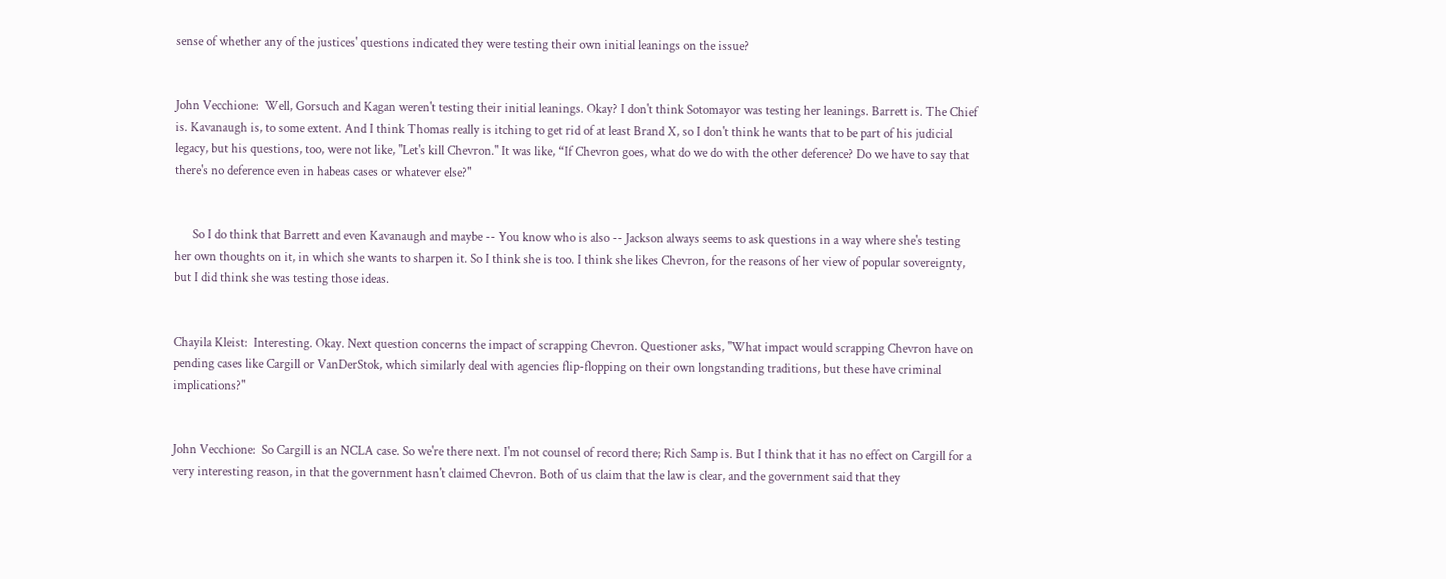sense of whether any of the justices' questions indicated they were testing their own initial leanings on the issue?


John Vecchione:  Well, Gorsuch and Kagan weren't testing their initial leanings. Okay? I don't think Sotomayor was testing her leanings. Barrett is. The Chief is. Kavanaugh is, to some extent. And I think Thomas really is itching to get rid of at least Brand X, so I don't think he wants that to be part of his judicial legacy, but his questions, too, were not like, "Let's kill Chevron." It was like, “If Chevron goes, what do we do with the other deference? Do we have to say that there's no deference even in habeas cases or whatever else?"


      So I do think that Barrett and even Kavanaugh and maybe -- You know who is also -- Jackson always seems to ask questions in a way where she's testing her own thoughts on it, in which she wants to sharpen it. So I think she is too. I think she likes Chevron, for the reasons of her view of popular sovereignty, but I did think she was testing those ideas.


Chayila Kleist:  Interesting. Okay. Next question concerns the impact of scrapping Chevron. Questioner asks, "What impact would scrapping Chevron have on pending cases like Cargill or VanDerStok, which similarly deal with agencies flip-flopping on their own longstanding traditions, but these have criminal implications?"


John Vecchione:  So Cargill is an NCLA case. So we're there next. I'm not counsel of record there; Rich Samp is. But I think that it has no effect on Cargill for a very interesting reason, in that the government hasn't claimed Chevron. Both of us claim that the law is clear, and the government said that they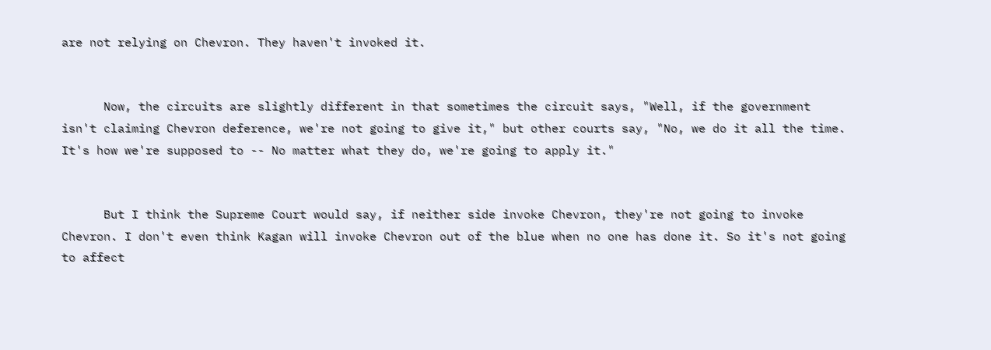are not relying on Chevron. They haven't invoked it.


      Now, the circuits are slightly different in that sometimes the circuit says, "Well, if the government isn't claiming Chevron deference, we're not going to give it," but other courts say, "No, we do it all the time. It's how we're supposed to -- No matter what they do, we're going to apply it."


      But I think the Supreme Court would say, if neither side invoke Chevron, they're not going to invoke Chevron. I don't even think Kagan will invoke Chevron out of the blue when no one has done it. So it's not going to affect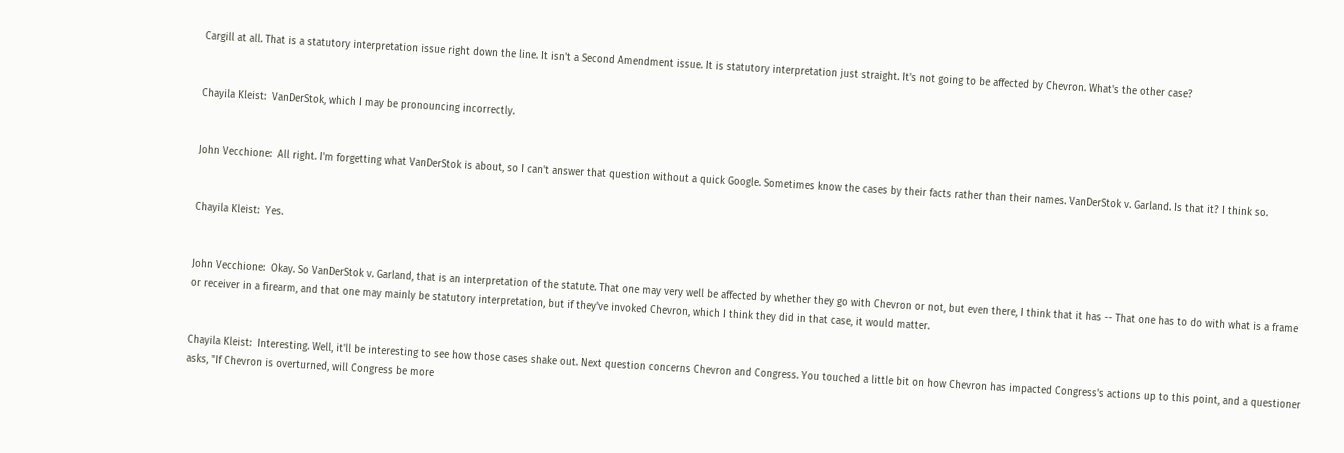Cargill at all. That is a statutory interpretation issue right down the line. It isn't a Second Amendment issue. It is statutory interpretation just straight. It's not going to be affected by Chevron. What's the other case?


Chayila Kleist:  VanDerStok, which I may be pronouncing incorrectly.


John Vecchione:  All right. I'm forgetting what VanDerStok is about, so I can't answer that question without a quick Google. Sometimes know the cases by their facts rather than their names. VanDerStok v. Garland. Is that it? I think so.


Chayila Kleist:  Yes.


John Vecchione:  Okay. So VanDerStok v. Garland, that is an interpretation of the statute. That one may very well be affected by whether they go with Chevron or not, but even there, I think that it has -- That one has to do with what is a frame or receiver in a firearm, and that one may mainly be statutory interpretation, but if they've invoked Chevron, which I think they did in that case, it would matter.


Chayila Kleist:  Interesting. Well, it'll be interesting to see how those cases shake out. Next question concerns Chevron and Congress. You touched a little bit on how Chevron has impacted Congress's actions up to this point, and a questioner asks, "If Chevron is overturned, will Congress be more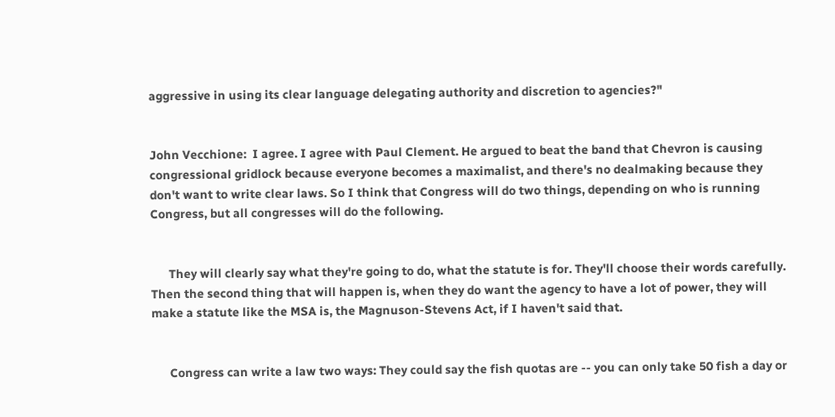aggressive in using its clear language delegating authority and discretion to agencies?"


John Vecchione:  I agree. I agree with Paul Clement. He argued to beat the band that Chevron is causing congressional gridlock because everyone becomes a maximalist, and there's no dealmaking because they don't want to write clear laws. So I think that Congress will do two things, depending on who is running Congress, but all congresses will do the following.


      They will clearly say what they're going to do, what the statute is for. They'll choose their words carefully. Then the second thing that will happen is, when they do want the agency to have a lot of power, they will make a statute like the MSA is, the Magnuson-Stevens Act, if I haven't said that.


      Congress can write a law two ways: They could say the fish quotas are -- you can only take 50 fish a day or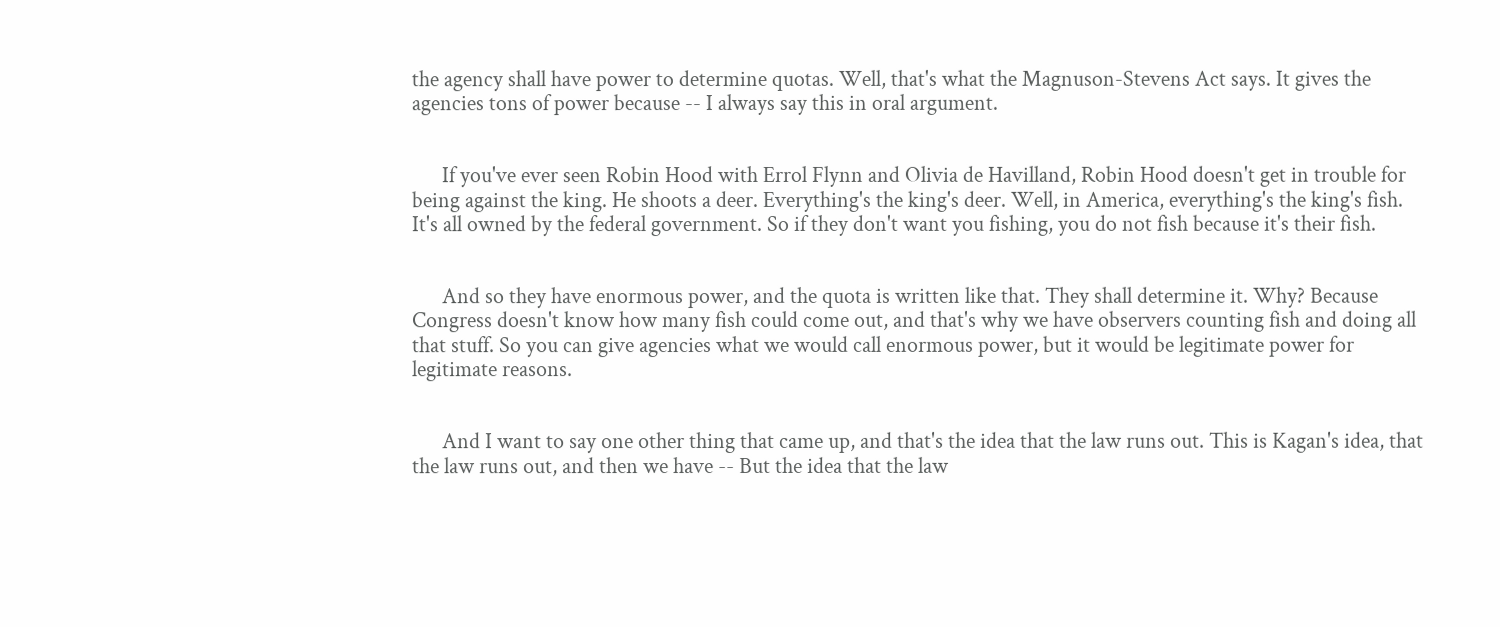the agency shall have power to determine quotas. Well, that's what the Magnuson-Stevens Act says. It gives the agencies tons of power because -- I always say this in oral argument.


      If you've ever seen Robin Hood with Errol Flynn and Olivia de Havilland, Robin Hood doesn't get in trouble for being against the king. He shoots a deer. Everything's the king's deer. Well, in America, everything's the king's fish. It's all owned by the federal government. So if they don't want you fishing, you do not fish because it's their fish.


      And so they have enormous power, and the quota is written like that. They shall determine it. Why? Because Congress doesn't know how many fish could come out, and that's why we have observers counting fish and doing all that stuff. So you can give agencies what we would call enormous power, but it would be legitimate power for legitimate reasons.


      And I want to say one other thing that came up, and that's the idea that the law runs out. This is Kagan's idea, that the law runs out, and then we have -- But the idea that the law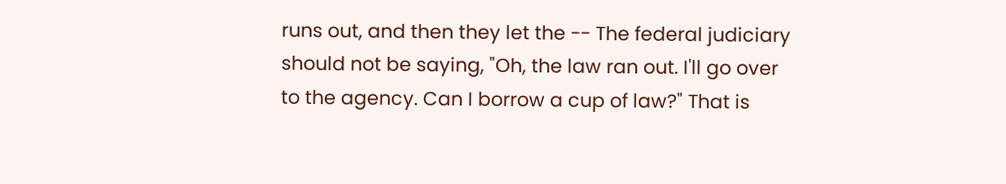runs out, and then they let the -- The federal judiciary should not be saying, "Oh, the law ran out. I'll go over to the agency. Can I borrow a cup of law?" That is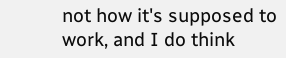not how it's supposed to work, and I do think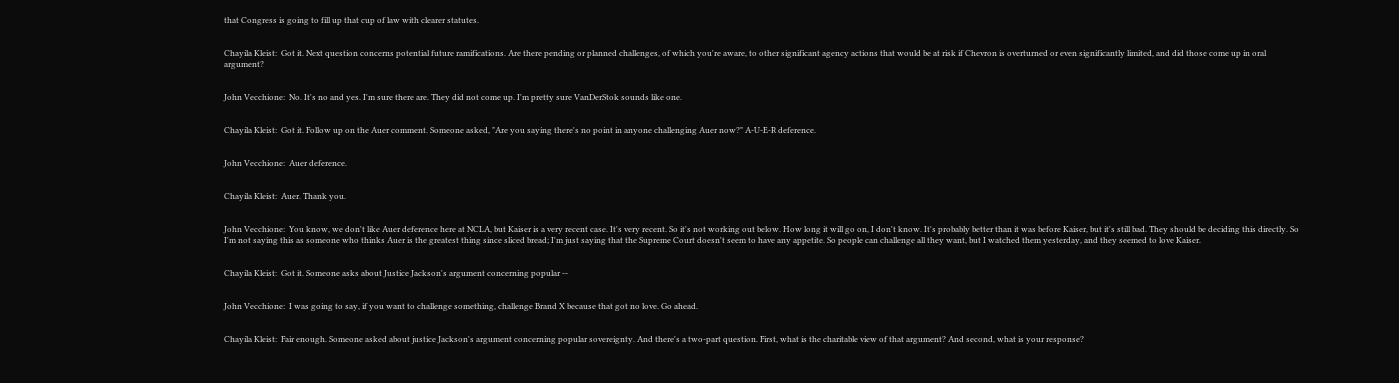that Congress is going to fill up that cup of law with clearer statutes.


Chayila Kleist:  Got it. Next question concerns potential future ramifications. Are there pending or planned challenges, of which you're aware, to other significant agency actions that would be at risk if Chevron is overturned or even significantly limited, and did those come up in oral argument?


John Vecchione:  No. It's no and yes. I'm sure there are. They did not come up. I'm pretty sure VanDerStok sounds like one.


Chayila Kleist:  Got it. Follow up on the Auer comment. Someone asked, "Are you saying there's no point in anyone challenging Auer now?" A-U-E-R deference.


John Vecchione:  Auer deference.


Chayila Kleist:  Auer. Thank you.


John Vecchione:  You know, we don't like Auer deference here at NCLA, but Kaiser is a very recent case. It's very recent. So it's not working out below. How long it will go on, I don't know. It's probably better than it was before Kaiser, but it's still bad. They should be deciding this directly. So I'm not saying this as someone who thinks Auer is the greatest thing since sliced bread; I'm just saying that the Supreme Court doesn't seem to have any appetite. So people can challenge all they want, but I watched them yesterday, and they seemed to love Kaiser.


Chayila Kleist:  Got it. Someone asks about Justice Jackson's argument concerning popular --


John Vecchione:  I was going to say, if you want to challenge something, challenge Brand X because that got no love. Go ahead.


Chayila Kleist:  Fair enough. Someone asked about justice Jackson's argument concerning popular sovereignty. And there's a two-part question. First, what is the charitable view of that argument? And second, what is your response?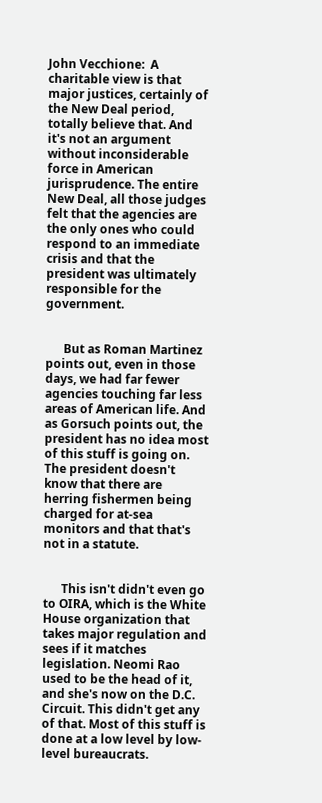John Vecchione:  A charitable view is that major justices, certainly of the New Deal period, totally believe that. And it's not an argument without inconsiderable force in American jurisprudence. The entire New Deal, all those judges felt that the agencies are the only ones who could respond to an immediate crisis and that the president was ultimately responsible for the government.


      But as Roman Martinez points out, even in those days, we had far fewer agencies touching far less areas of American life. And as Gorsuch points out, the president has no idea most of this stuff is going on. The president doesn't know that there are herring fishermen being charged for at-sea monitors and that that's not in a statute.


      This isn't didn't even go to OIRA, which is the White House organization that takes major regulation and sees if it matches legislation. Neomi Rao used to be the head of it, and she's now on the D.C. Circuit. This didn't get any of that. Most of this stuff is done at a low level by low-level bureaucrats.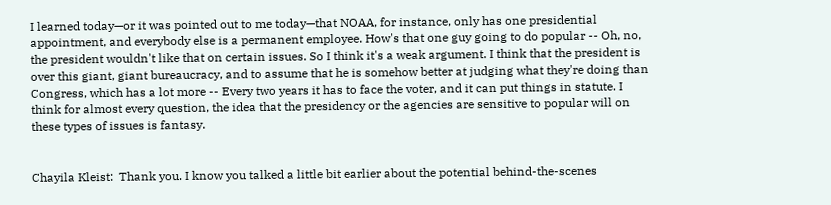I learned today—or it was pointed out to me today—that NOAA, for instance, only has one presidential appointment, and everybody else is a permanent employee. How's that one guy going to do popular -- Oh, no, the president wouldn't like that on certain issues. So I think it's a weak argument. I think that the president is over this giant, giant bureaucracy, and to assume that he is somehow better at judging what they're doing than Congress, which has a lot more -- Every two years it has to face the voter, and it can put things in statute. I think for almost every question, the idea that the presidency or the agencies are sensitive to popular will on these types of issues is fantasy.


Chayila Kleist:  Thank you. I know you talked a little bit earlier about the potential behind-the-scenes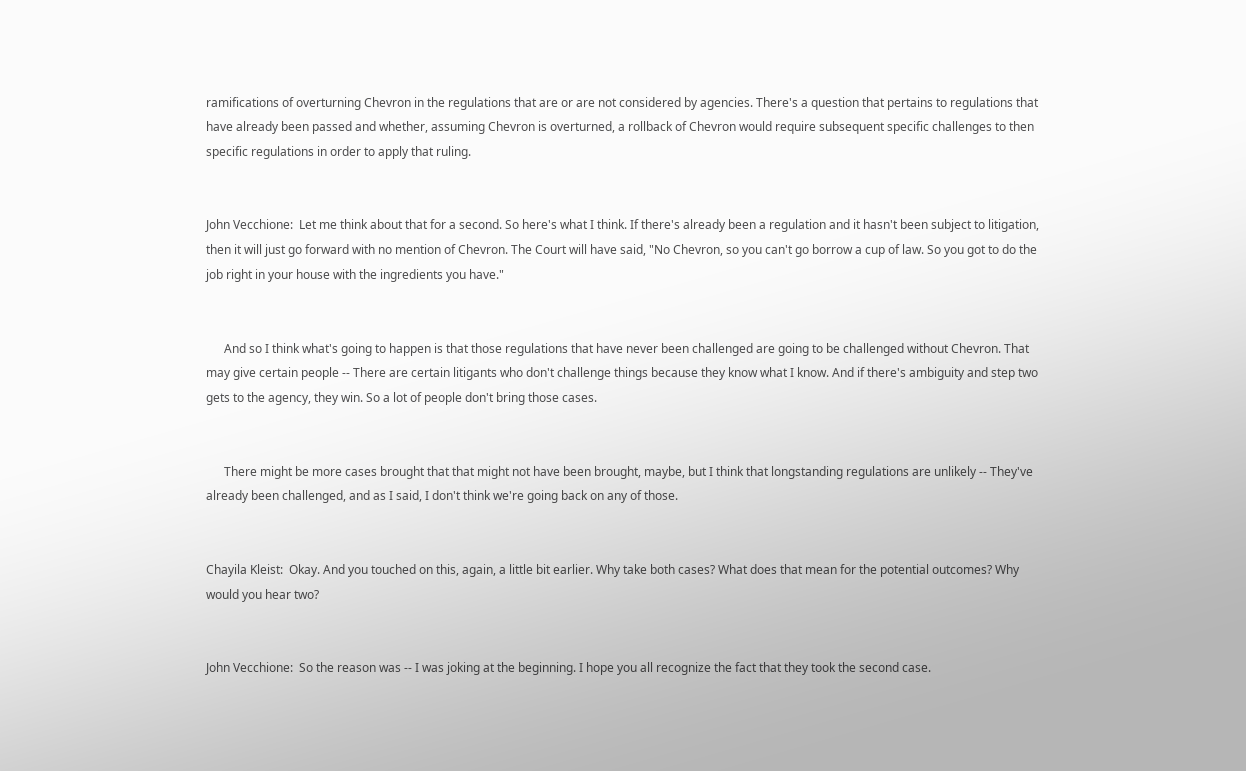ramifications of overturning Chevron in the regulations that are or are not considered by agencies. There's a question that pertains to regulations that have already been passed and whether, assuming Chevron is overturned, a rollback of Chevron would require subsequent specific challenges to then specific regulations in order to apply that ruling.


John Vecchione:  Let me think about that for a second. So here's what I think. If there's already been a regulation and it hasn't been subject to litigation, then it will just go forward with no mention of Chevron. The Court will have said, "No Chevron, so you can't go borrow a cup of law. So you got to do the job right in your house with the ingredients you have."


      And so I think what's going to happen is that those regulations that have never been challenged are going to be challenged without Chevron. That may give certain people -- There are certain litigants who don't challenge things because they know what I know. And if there's ambiguity and step two gets to the agency, they win. So a lot of people don't bring those cases.


      There might be more cases brought that that might not have been brought, maybe, but I think that longstanding regulations are unlikely -- They've already been challenged, and as I said, I don't think we're going back on any of those.


Chayila Kleist:  Okay. And you touched on this, again, a little bit earlier. Why take both cases? What does that mean for the potential outcomes? Why would you hear two?


John Vecchione:  So the reason was -- I was joking at the beginning. I hope you all recognize the fact that they took the second case.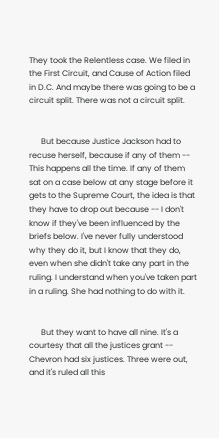They took the Relentless case. We filed in the First Circuit, and Cause of Action filed in D.C. And maybe there was going to be a circuit split. There was not a circuit split.


      But because Justice Jackson had to recuse herself, because if any of them -- This happens all the time. If any of them sat on a case below at any stage before it gets to the Supreme Court, the idea is that they have to drop out because -- I don't know if they've been influenced by the briefs below. I've never fully understood why they do it, but I know that they do, even when she didn't take any part in the ruling. I understand when you've taken part in a ruling. She had nothing to do with it.


      But they want to have all nine. It's a courtesy that all the justices grant -- Chevron had six justices. Three were out, and it's ruled all this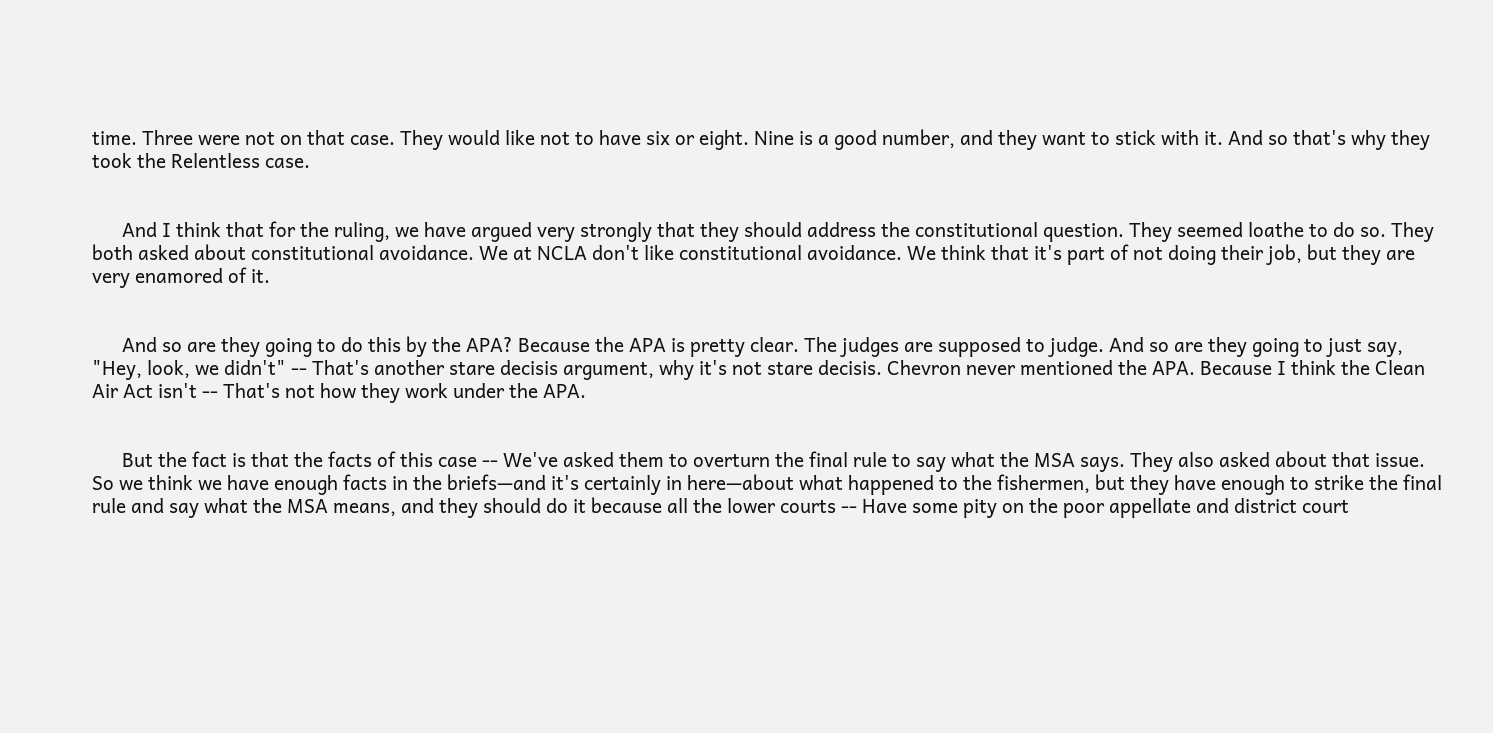time. Three were not on that case. They would like not to have six or eight. Nine is a good number, and they want to stick with it. And so that's why they took the Relentless case.


      And I think that for the ruling, we have argued very strongly that they should address the constitutional question. They seemed loathe to do so. They both asked about constitutional avoidance. We at NCLA don't like constitutional avoidance. We think that it's part of not doing their job, but they are very enamored of it.


      And so are they going to do this by the APA? Because the APA is pretty clear. The judges are supposed to judge. And so are they going to just say, "Hey, look, we didn't" -- That's another stare decisis argument, why it's not stare decisis. Chevron never mentioned the APA. Because I think the Clean Air Act isn't -- That's not how they work under the APA.


      But the fact is that the facts of this case -- We've asked them to overturn the final rule to say what the MSA says. They also asked about that issue. So we think we have enough facts in the briefs—and it's certainly in here—about what happened to the fishermen, but they have enough to strike the final rule and say what the MSA means, and they should do it because all the lower courts -- Have some pity on the poor appellate and district court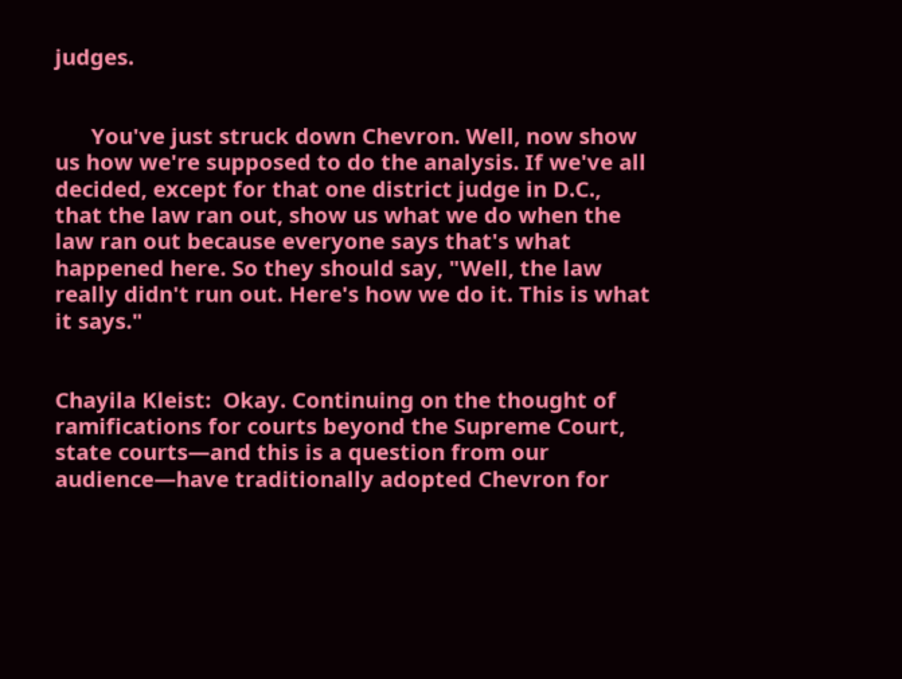judges.


      You've just struck down Chevron. Well, now show us how we're supposed to do the analysis. If we've all decided, except for that one district judge in D.C., that the law ran out, show us what we do when the law ran out because everyone says that's what happened here. So they should say, "Well, the law really didn't run out. Here's how we do it. This is what it says."


Chayila Kleist:  Okay. Continuing on the thought of ramifications for courts beyond the Supreme Court, state courts—and this is a question from our audience—have traditionally adopted Chevron for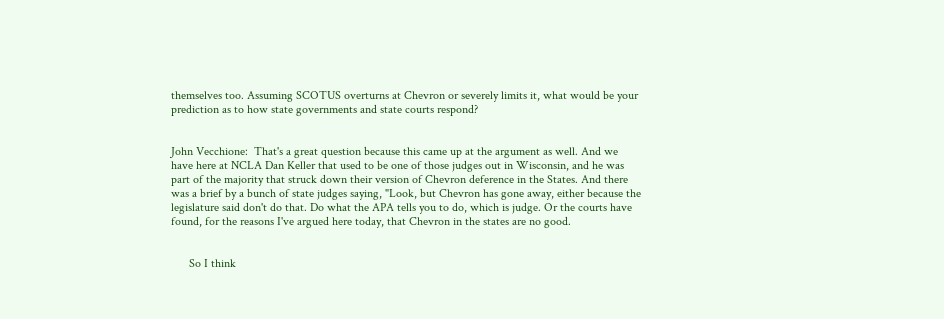themselves too. Assuming SCOTUS overturns at Chevron or severely limits it, what would be your prediction as to how state governments and state courts respond?


John Vecchione:  That's a great question because this came up at the argument as well. And we have here at NCLA Dan Keller that used to be one of those judges out in Wisconsin, and he was part of the majority that struck down their version of Chevron deference in the States. And there was a brief by a bunch of state judges saying, "Look, but Chevron has gone away, either because the legislature said don't do that. Do what the APA tells you to do, which is judge. Or the courts have found, for the reasons I've argued here today, that Chevron in the states are no good.


      So I think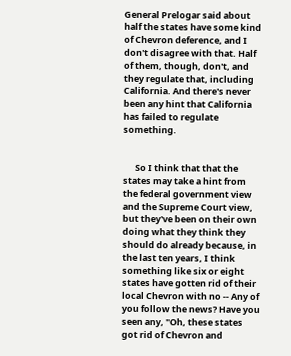General Prelogar said about half the states have some kind of Chevron deference, and I don't disagree with that. Half of them, though, don't, and they regulate that, including California. And there's never been any hint that California has failed to regulate something.


      So I think that that the states may take a hint from the federal government view and the Supreme Court view, but they've been on their own doing what they think they should do already because, in the last ten years, I think something like six or eight states have gotten rid of their local Chevron with no -- Any of you follow the news? Have you seen any, "Oh, these states got rid of Chevron and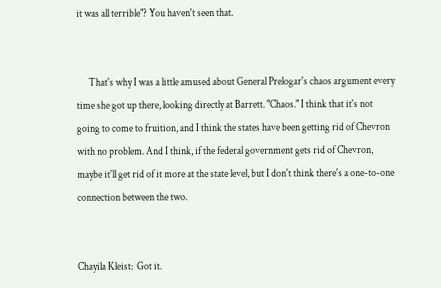it was all terrible"? You haven't seen that.


      That's why I was a little amused about General Prelogar's chaos argument every time she got up there, looking directly at Barrett. "Chaos." I think that it's not going to come to fruition, and I think the states have been getting rid of Chevron with no problem. And I think, if the federal government gets rid of Chevron, maybe it'll get rid of it more at the state level, but I don't think there's a one-to-one connection between the two.


Chayila Kleist:  Got it.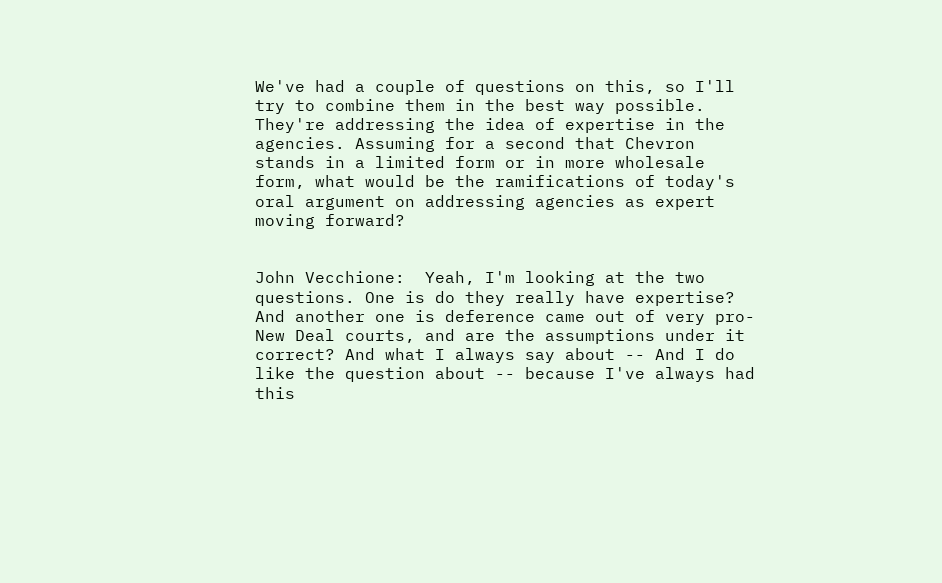We've had a couple of questions on this, so I'll try to combine them in the best way possible. They're addressing the idea of expertise in the agencies. Assuming for a second that Chevron stands in a limited form or in more wholesale form, what would be the ramifications of today's oral argument on addressing agencies as expert moving forward?


John Vecchione:  Yeah, I'm looking at the two questions. One is do they really have expertise? And another one is deference came out of very pro-New Deal courts, and are the assumptions under it correct? And what I always say about -- And I do like the question about -- because I've always had this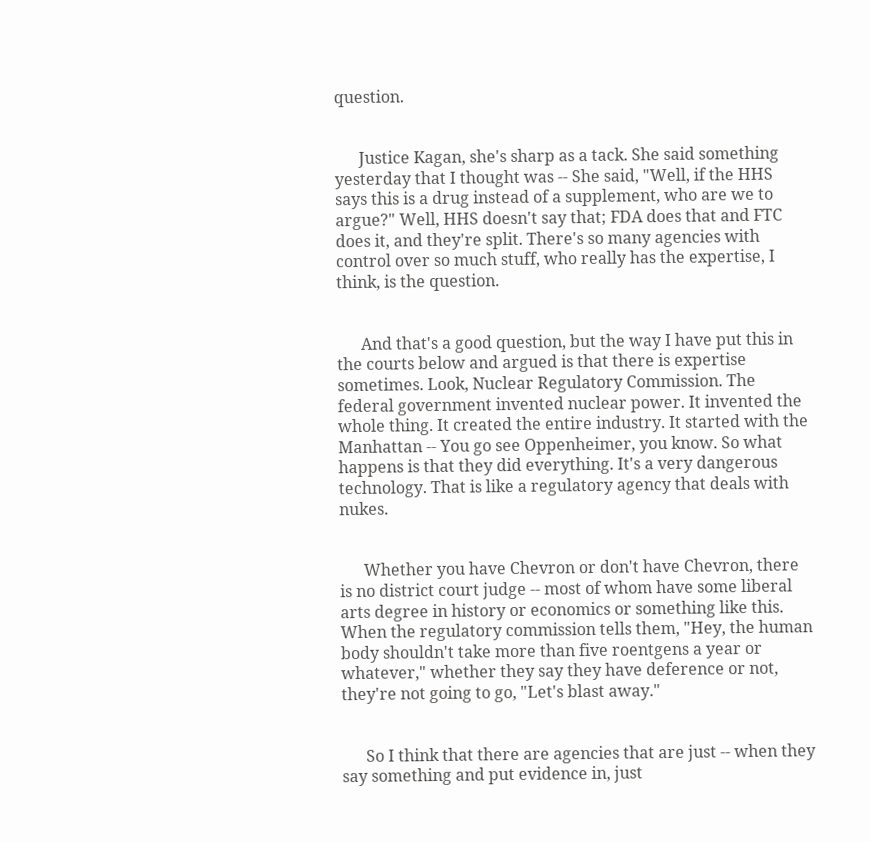question.


      Justice Kagan, she's sharp as a tack. She said something yesterday that I thought was -- She said, "Well, if the HHS says this is a drug instead of a supplement, who are we to argue?" Well, HHS doesn't say that; FDA does that and FTC does it, and they're split. There's so many agencies with control over so much stuff, who really has the expertise, I think, is the question.


      And that's a good question, but the way I have put this in the courts below and argued is that there is expertise sometimes. Look, Nuclear Regulatory Commission. The federal government invented nuclear power. It invented the whole thing. It created the entire industry. It started with the Manhattan -- You go see Oppenheimer, you know. So what happens is that they did everything. It's a very dangerous technology. That is like a regulatory agency that deals with nukes.


      Whether you have Chevron or don't have Chevron, there is no district court judge -- most of whom have some liberal arts degree in history or economics or something like this. When the regulatory commission tells them, "Hey, the human body shouldn't take more than five roentgens a year or whatever," whether they say they have deference or not, they're not going to go, "Let's blast away."


      So I think that there are agencies that are just -- when they say something and put evidence in, just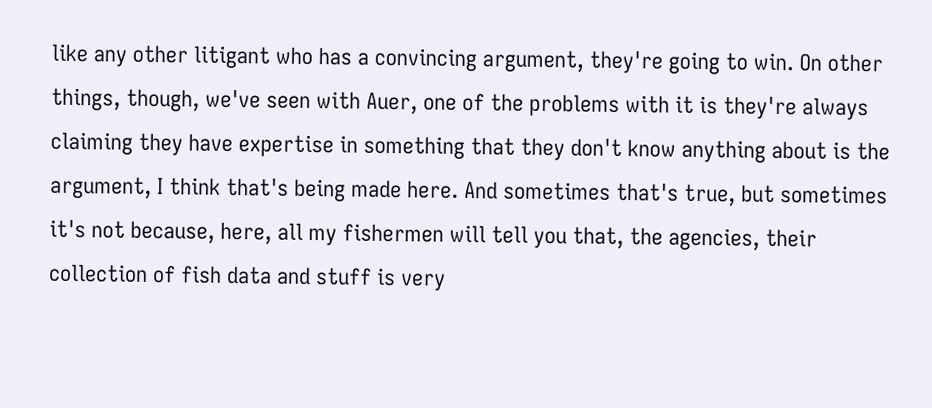like any other litigant who has a convincing argument, they're going to win. On other things, though, we've seen with Auer, one of the problems with it is they're always claiming they have expertise in something that they don't know anything about is the argument, I think that's being made here. And sometimes that's true, but sometimes it's not because, here, all my fishermen will tell you that, the agencies, their collection of fish data and stuff is very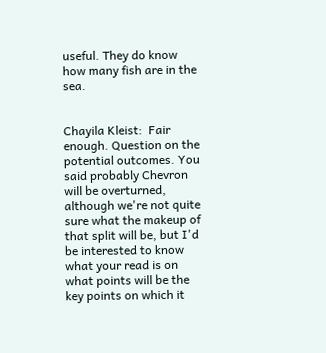useful. They do know how many fish are in the sea.


Chayila Kleist:  Fair enough. Question on the potential outcomes. You said probably Chevron will be overturned, although we're not quite sure what the makeup of that split will be, but I'd be interested to know what your read is on what points will be the key points on which it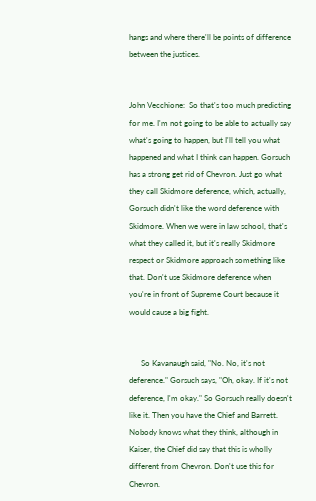hangs and where there'll be points of difference between the justices.


John Vecchione:  So that's too much predicting for me. I'm not going to be able to actually say what's going to happen, but I'll tell you what happened and what I think can happen. Gorsuch has a strong get rid of Chevron. Just go what they call Skidmore deference, which, actually, Gorsuch didn't like the word deference with Skidmore. When we were in law school, that's what they called it, but it's really Skidmore respect or Skidmore approach something like that. Don't use Skidmore deference when you're in front of Supreme Court because it would cause a big fight.


      So Kavanaugh said, "No. No, it's not deference." Gorsuch says, "Oh, okay. If it's not deference, I'm okay." So Gorsuch really doesn't like it. Then you have the Chief and Barrett. Nobody knows what they think, although in Kaiser, the Chief did say that this is wholly different from Chevron. Don't use this for Chevron.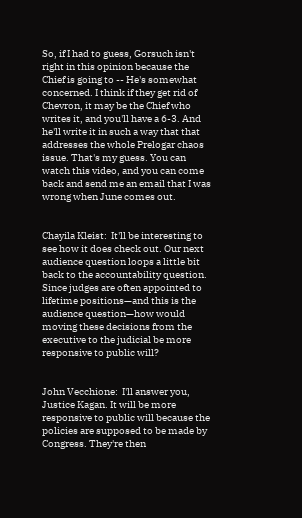So, if I had to guess, Gorsuch isn't right in this opinion because the Chief is going to -- He's somewhat concerned. I think if they get rid of Chevron, it may be the Chief who writes it, and you'll have a 6-3. And he'll write it in such a way that that addresses the whole Prelogar chaos issue. That's my guess. You can watch this video, and you can come back and send me an email that I was wrong when June comes out.


Chayila Kleist:  It'll be interesting to see how it does check out. Our next audience question loops a little bit back to the accountability question. Since judges are often appointed to lifetime positions—and this is the audience question—how would moving these decisions from the executive to the judicial be more responsive to public will?


John Vecchione:  I'll answer you, Justice Kagan. It will be more responsive to public will because the policies are supposed to be made by Congress. They're then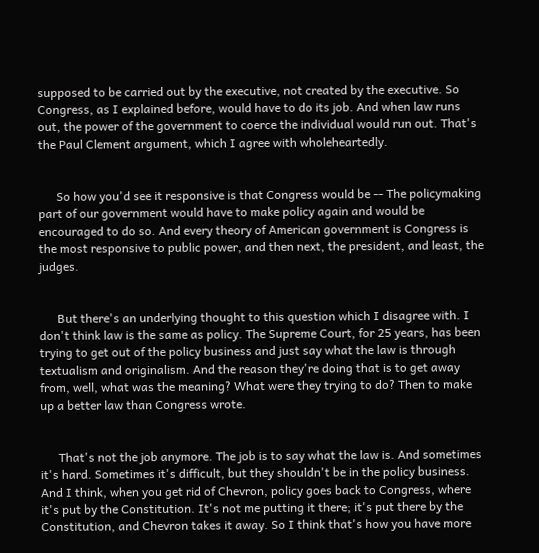supposed to be carried out by the executive, not created by the executive. So Congress, as I explained before, would have to do its job. And when law runs out, the power of the government to coerce the individual would run out. That's the Paul Clement argument, which I agree with wholeheartedly.


      So how you'd see it responsive is that Congress would be -- The policymaking part of our government would have to make policy again and would be encouraged to do so. And every theory of American government is Congress is the most responsive to public power, and then next, the president, and least, the judges.


      But there's an underlying thought to this question which I disagree with. I don't think law is the same as policy. The Supreme Court, for 25 years, has been trying to get out of the policy business and just say what the law is through textualism and originalism. And the reason they're doing that is to get away from, well, what was the meaning? What were they trying to do? Then to make up a better law than Congress wrote.


      That's not the job anymore. The job is to say what the law is. And sometimes it's hard. Sometimes it's difficult, but they shouldn't be in the policy business. And I think, when you get rid of Chevron, policy goes back to Congress, where it's put by the Constitution. It's not me putting it there; it's put there by the Constitution, and Chevron takes it away. So I think that's how you have more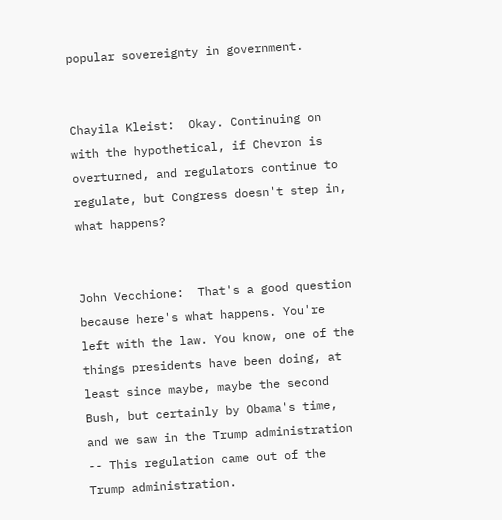popular sovereignty in government.


Chayila Kleist:  Okay. Continuing on with the hypothetical, if Chevron is overturned, and regulators continue to regulate, but Congress doesn't step in, what happens?


John Vecchione:  That's a good question because here's what happens. You're left with the law. You know, one of the things presidents have been doing, at least since maybe, maybe the second Bush, but certainly by Obama's time, and we saw in the Trump administration -- This regulation came out of the Trump administration.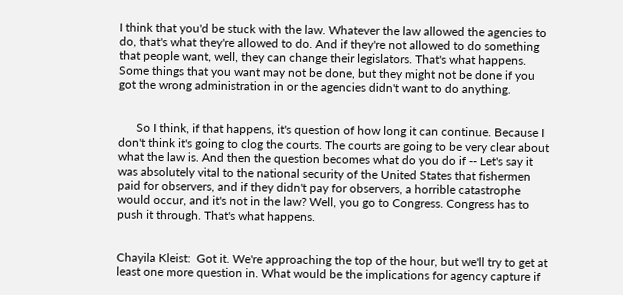I think that you'd be stuck with the law. Whatever the law allowed the agencies to do, that's what they're allowed to do. And if they're not allowed to do something that people want, well, they can change their legislators. That's what happens. Some things that you want may not be done, but they might not be done if you got the wrong administration in or the agencies didn't want to do anything.


      So I think, if that happens, it's question of how long it can continue. Because I don't think it's going to clog the courts. The courts are going to be very clear about what the law is. And then the question becomes what do you do if -- Let's say it was absolutely vital to the national security of the United States that fishermen paid for observers, and if they didn't pay for observers, a horrible catastrophe would occur, and it's not in the law? Well, you go to Congress. Congress has to push it through. That's what happens.


Chayila Kleist:  Got it. We're approaching the top of the hour, but we'll try to get at least one more question in. What would be the implications for agency capture if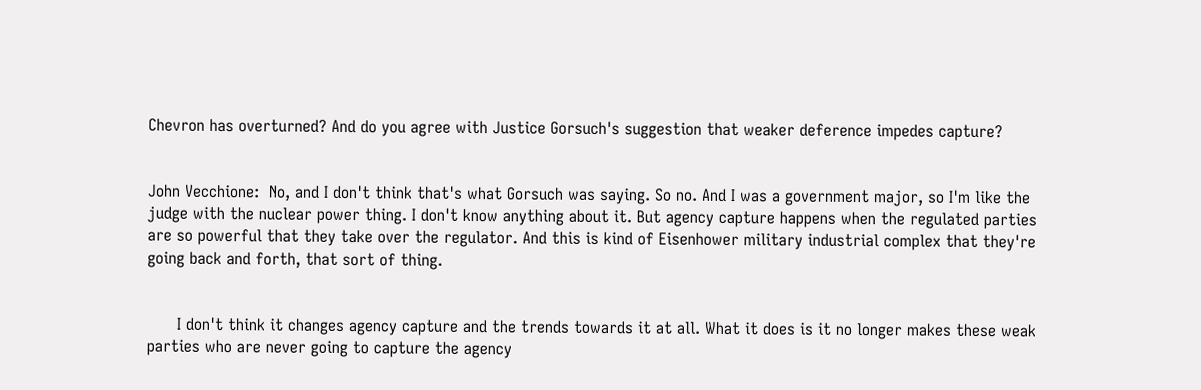Chevron has overturned? And do you agree with Justice Gorsuch's suggestion that weaker deference impedes capture?


John Vecchione:  No, and I don't think that's what Gorsuch was saying. So no. And I was a government major, so I'm like the judge with the nuclear power thing. I don't know anything about it. But agency capture happens when the regulated parties are so powerful that they take over the regulator. And this is kind of Eisenhower military industrial complex that they're going back and forth, that sort of thing.


      I don't think it changes agency capture and the trends towards it at all. What it does is it no longer makes these weak parties who are never going to capture the agency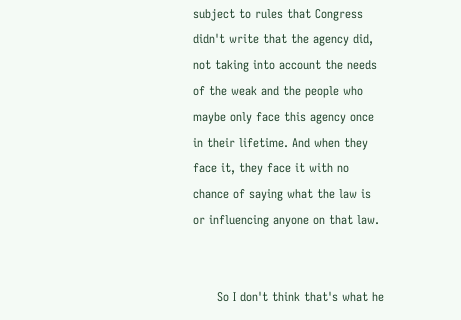subject to rules that Congress didn't write that the agency did, not taking into account the needs of the weak and the people who maybe only face this agency once in their lifetime. And when they face it, they face it with no chance of saying what the law is or influencing anyone on that law.


      So I don't think that's what he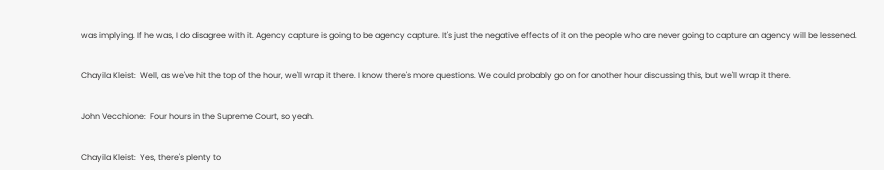was implying. If he was, I do disagree with it. Agency capture is going to be agency capture. It's just the negative effects of it on the people who are never going to capture an agency will be lessened.


Chayila Kleist:  Well, as we've hit the top of the hour, we'll wrap it there. I know there's more questions. We could probably go on for another hour discussing this, but we'll wrap it there.


John Vecchione:  Four hours in the Supreme Court, so yeah.


Chayila Kleist:  Yes, there's plenty to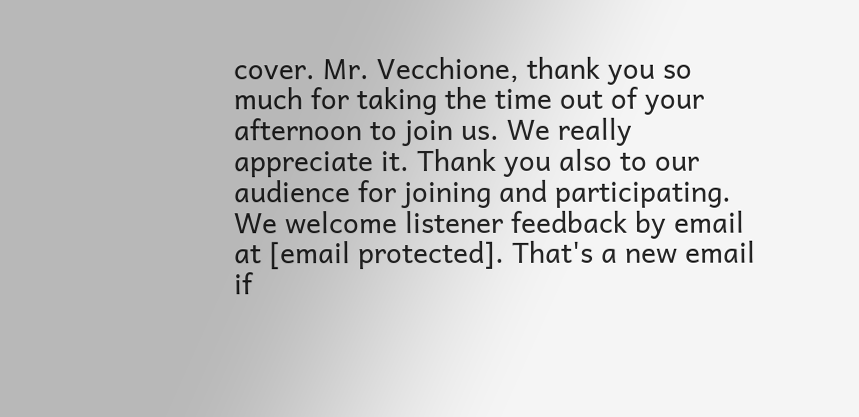cover. Mr. Vecchione, thank you so much for taking the time out of your afternoon to join us. We really appreciate it. Thank you also to our audience for joining and participating. We welcome listener feedback by email at [email protected]. That's a new email if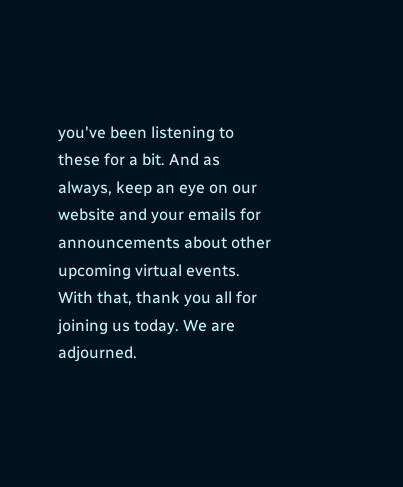you've been listening to these for a bit. And as always, keep an eye on our website and your emails for announcements about other upcoming virtual events. With that, thank you all for joining us today. We are adjourned.